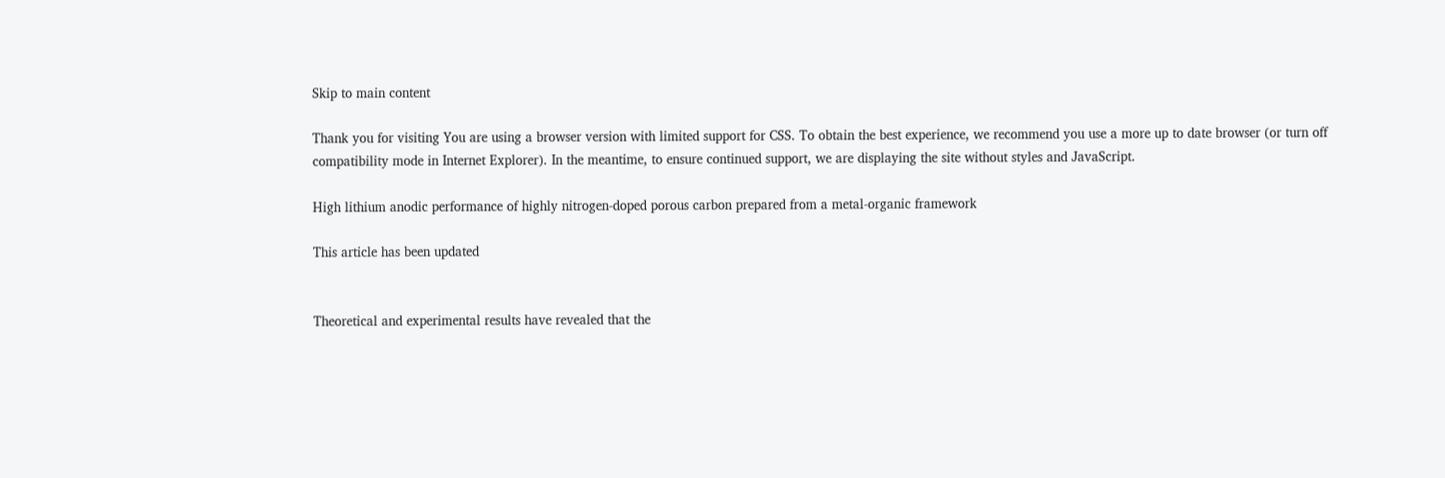Skip to main content

Thank you for visiting You are using a browser version with limited support for CSS. To obtain the best experience, we recommend you use a more up to date browser (or turn off compatibility mode in Internet Explorer). In the meantime, to ensure continued support, we are displaying the site without styles and JavaScript.

High lithium anodic performance of highly nitrogen-doped porous carbon prepared from a metal-organic framework

This article has been updated


Theoretical and experimental results have revealed that the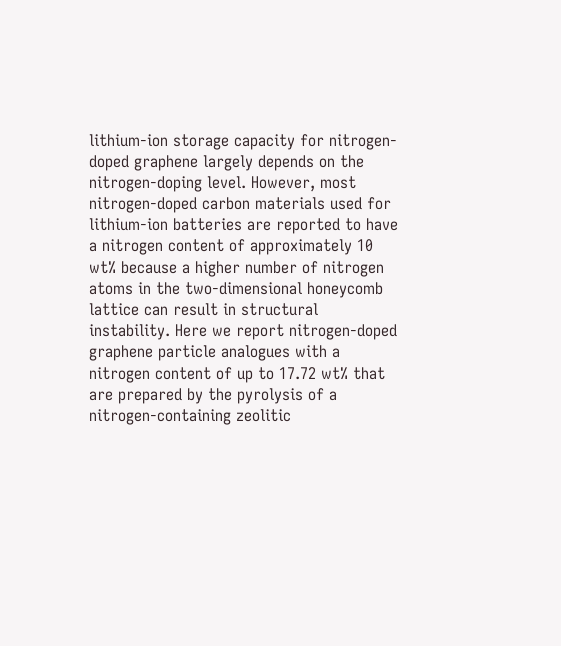lithium-ion storage capacity for nitrogen-doped graphene largely depends on the nitrogen-doping level. However, most nitrogen-doped carbon materials used for lithium-ion batteries are reported to have a nitrogen content of approximately 10 wt% because a higher number of nitrogen atoms in the two-dimensional honeycomb lattice can result in structural instability. Here we report nitrogen-doped graphene particle analogues with a nitrogen content of up to 17.72 wt% that are prepared by the pyrolysis of a nitrogen-containing zeolitic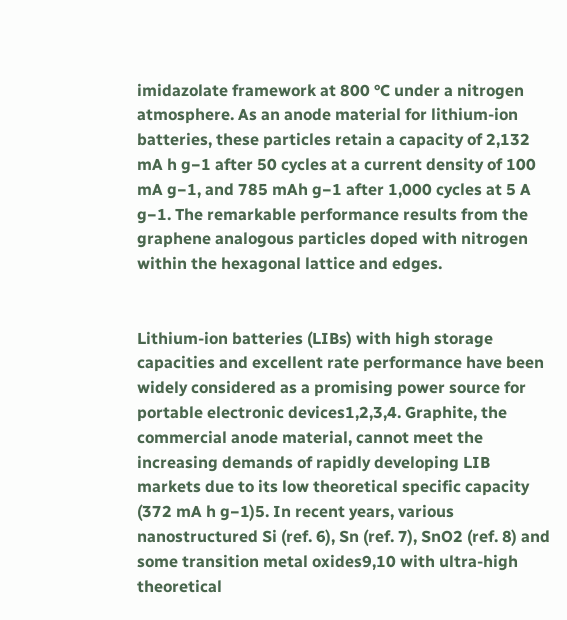imidazolate framework at 800 °C under a nitrogen atmosphere. As an anode material for lithium-ion batteries, these particles retain a capacity of 2,132 mA h g−1 after 50 cycles at a current density of 100 mA g−1, and 785 mAh g−1 after 1,000 cycles at 5 A g−1. The remarkable performance results from the graphene analogous particles doped with nitrogen within the hexagonal lattice and edges.


Lithium-ion batteries (LIBs) with high storage capacities and excellent rate performance have been widely considered as a promising power source for portable electronic devices1,2,3,4. Graphite, the commercial anode material, cannot meet the increasing demands of rapidly developing LIB markets due to its low theoretical specific capacity (372 mA h g−1)5. In recent years, various nanostructured Si (ref. 6), Sn (ref. 7), SnO2 (ref. 8) and some transition metal oxides9,10 with ultra-high theoretical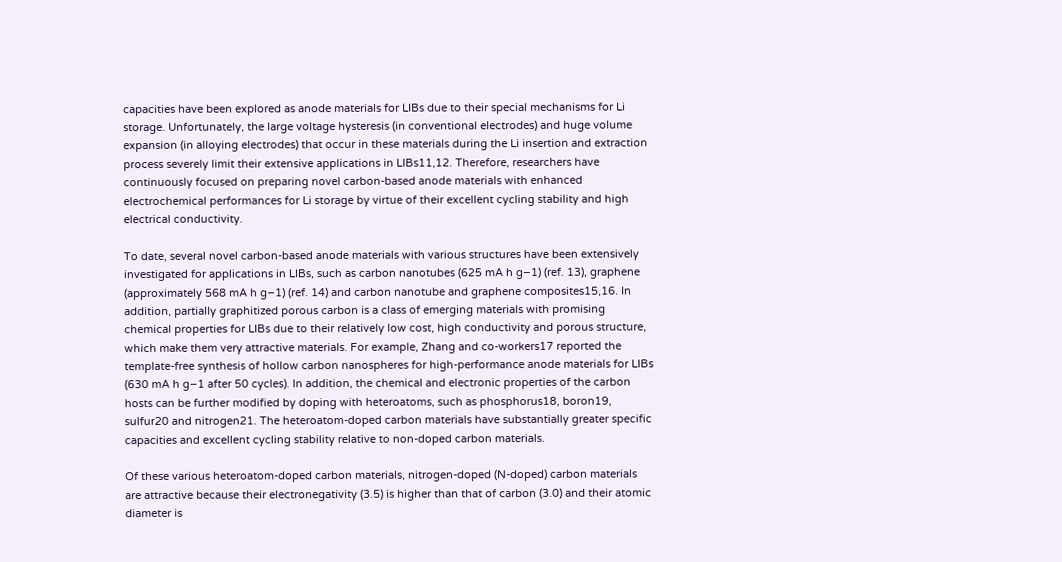capacities have been explored as anode materials for LIBs due to their special mechanisms for Li storage. Unfortunately, the large voltage hysteresis (in conventional electrodes) and huge volume expansion (in alloying electrodes) that occur in these materials during the Li insertion and extraction process severely limit their extensive applications in LIBs11,12. Therefore, researchers have continuously focused on preparing novel carbon-based anode materials with enhanced electrochemical performances for Li storage by virtue of their excellent cycling stability and high electrical conductivity.

To date, several novel carbon-based anode materials with various structures have been extensively investigated for applications in LIBs, such as carbon nanotubes (625 mA h g−1) (ref. 13), graphene (approximately 568 mA h g−1) (ref. 14) and carbon nanotube and graphene composites15,16. In addition, partially graphitized porous carbon is a class of emerging materials with promising chemical properties for LIBs due to their relatively low cost, high conductivity and porous structure, which make them very attractive materials. For example, Zhang and co-workers17 reported the template-free synthesis of hollow carbon nanospheres for high-performance anode materials for LIBs (630 mA h g−1 after 50 cycles). In addition, the chemical and electronic properties of the carbon hosts can be further modified by doping with heteroatoms, such as phosphorus18, boron19, sulfur20 and nitrogen21. The heteroatom-doped carbon materials have substantially greater specific capacities and excellent cycling stability relative to non-doped carbon materials.

Of these various heteroatom-doped carbon materials, nitrogen-doped (N-doped) carbon materials are attractive because their electronegativity (3.5) is higher than that of carbon (3.0) and their atomic diameter is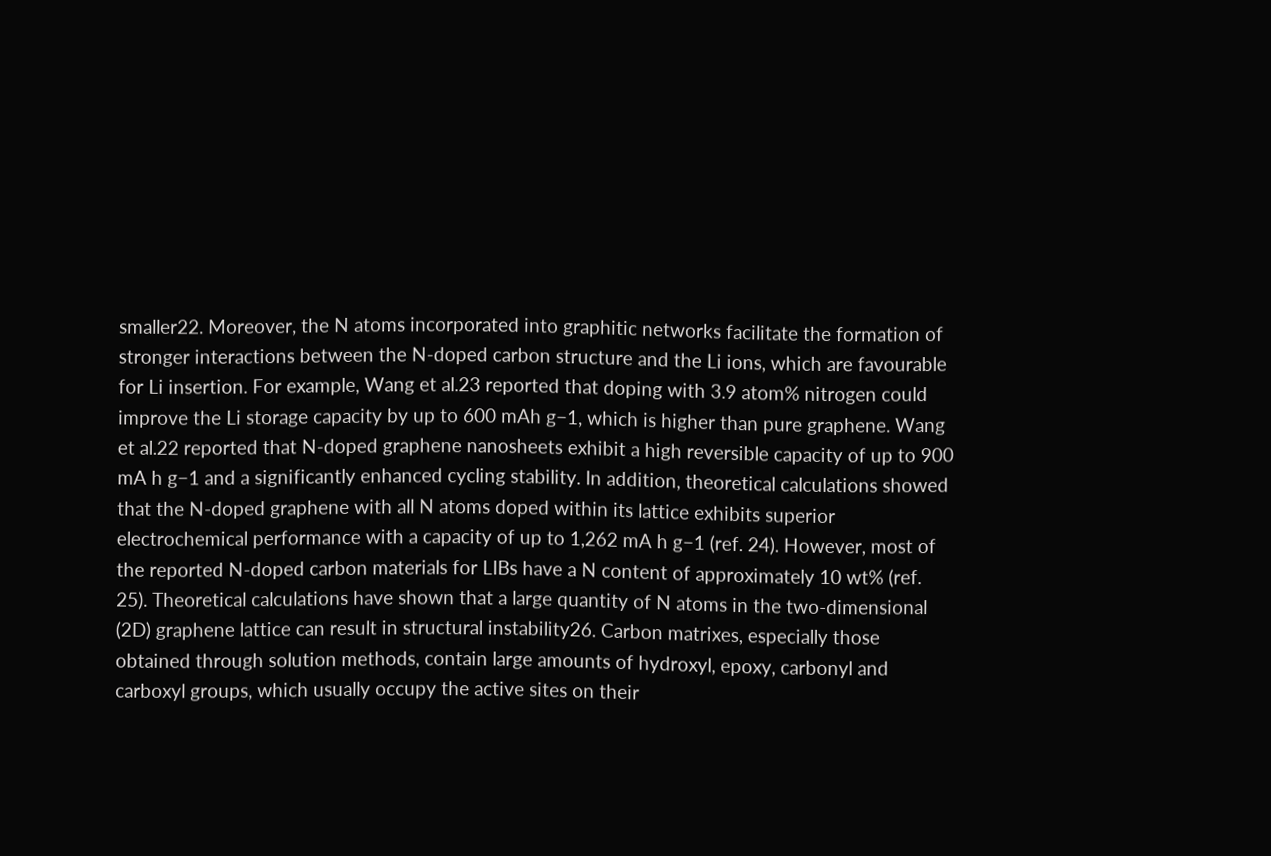smaller22. Moreover, the N atoms incorporated into graphitic networks facilitate the formation of stronger interactions between the N-doped carbon structure and the Li ions, which are favourable for Li insertion. For example, Wang et al.23 reported that doping with 3.9 atom% nitrogen could improve the Li storage capacity by up to 600 mAh g−1, which is higher than pure graphene. Wang et al.22 reported that N-doped graphene nanosheets exhibit a high reversible capacity of up to 900 mA h g−1 and a significantly enhanced cycling stability. In addition, theoretical calculations showed that the N-doped graphene with all N atoms doped within its lattice exhibits superior electrochemical performance with a capacity of up to 1,262 mA h g−1 (ref. 24). However, most of the reported N-doped carbon materials for LIBs have a N content of approximately 10 wt% (ref. 25). Theoretical calculations have shown that a large quantity of N atoms in the two-dimensional (2D) graphene lattice can result in structural instability26. Carbon matrixes, especially those obtained through solution methods, contain large amounts of hydroxyl, epoxy, carbonyl and carboxyl groups, which usually occupy the active sites on their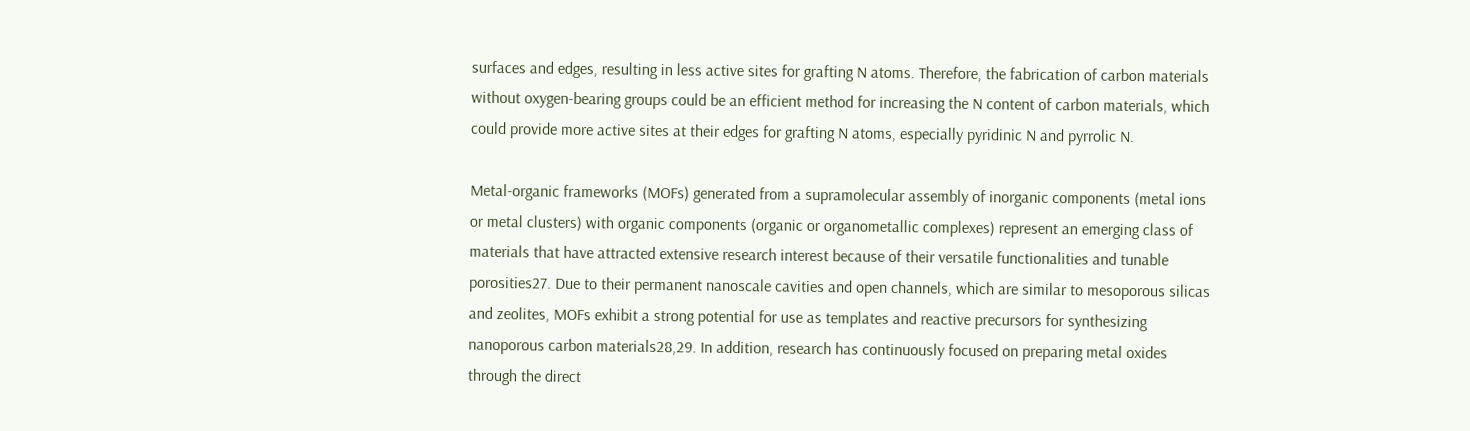surfaces and edges, resulting in less active sites for grafting N atoms. Therefore, the fabrication of carbon materials without oxygen-bearing groups could be an efficient method for increasing the N content of carbon materials, which could provide more active sites at their edges for grafting N atoms, especially pyridinic N and pyrrolic N.

Metal-organic frameworks (MOFs) generated from a supramolecular assembly of inorganic components (metal ions or metal clusters) with organic components (organic or organometallic complexes) represent an emerging class of materials that have attracted extensive research interest because of their versatile functionalities and tunable porosities27. Due to their permanent nanoscale cavities and open channels, which are similar to mesoporous silicas and zeolites, MOFs exhibit a strong potential for use as templates and reactive precursors for synthesizing nanoporous carbon materials28,29. In addition, research has continuously focused on preparing metal oxides through the direct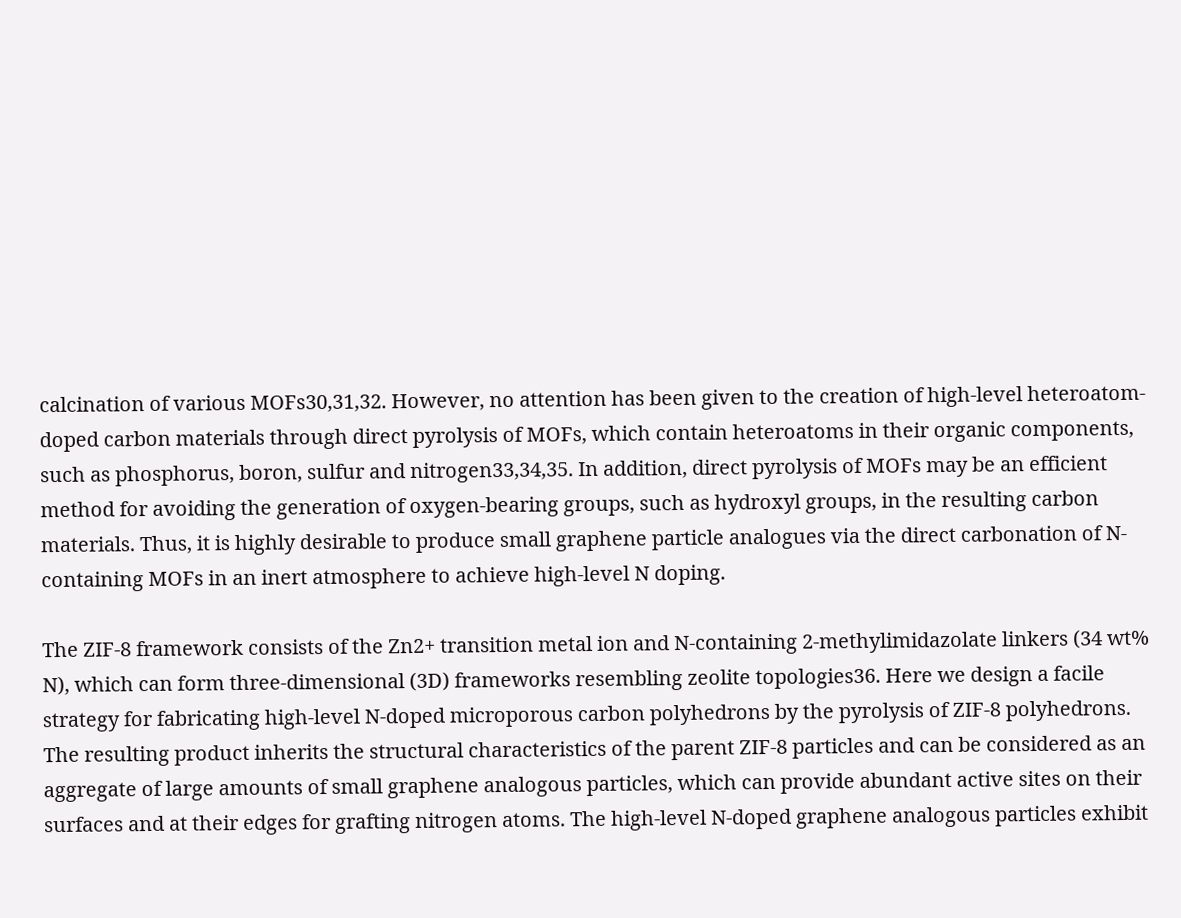calcination of various MOFs30,31,32. However, no attention has been given to the creation of high-level heteroatom-doped carbon materials through direct pyrolysis of MOFs, which contain heteroatoms in their organic components, such as phosphorus, boron, sulfur and nitrogen33,34,35. In addition, direct pyrolysis of MOFs may be an efficient method for avoiding the generation of oxygen-bearing groups, such as hydroxyl groups, in the resulting carbon materials. Thus, it is highly desirable to produce small graphene particle analogues via the direct carbonation of N-containing MOFs in an inert atmosphere to achieve high-level N doping.

The ZIF-8 framework consists of the Zn2+ transition metal ion and N-containing 2-methylimidazolate linkers (34 wt% N), which can form three-dimensional (3D) frameworks resembling zeolite topologies36. Here we design a facile strategy for fabricating high-level N-doped microporous carbon polyhedrons by the pyrolysis of ZIF-8 polyhedrons. The resulting product inherits the structural characteristics of the parent ZIF-8 particles and can be considered as an aggregate of large amounts of small graphene analogous particles, which can provide abundant active sites on their surfaces and at their edges for grafting nitrogen atoms. The high-level N-doped graphene analogous particles exhibit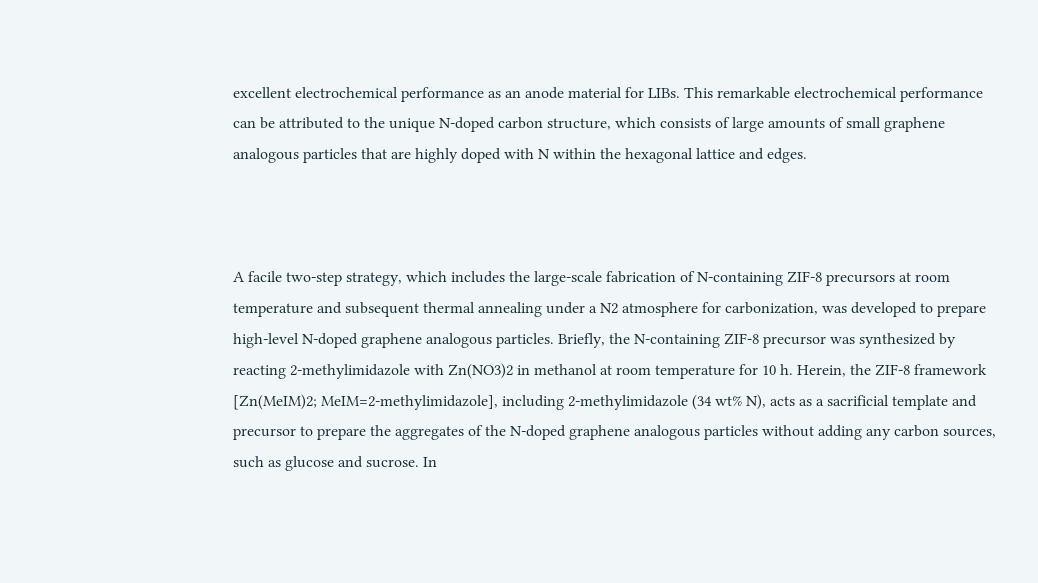excellent electrochemical performance as an anode material for LIBs. This remarkable electrochemical performance can be attributed to the unique N-doped carbon structure, which consists of large amounts of small graphene analogous particles that are highly doped with N within the hexagonal lattice and edges.



A facile two-step strategy, which includes the large-scale fabrication of N-containing ZIF-8 precursors at room temperature and subsequent thermal annealing under a N2 atmosphere for carbonization, was developed to prepare high-level N-doped graphene analogous particles. Briefly, the N-containing ZIF-8 precursor was synthesized by reacting 2-methylimidazole with Zn(NO3)2 in methanol at room temperature for 10 h. Herein, the ZIF-8 framework [Zn(MeIM)2; MeIM=2-methylimidazole], including 2-methylimidazole (34 wt% N), acts as a sacrificial template and precursor to prepare the aggregates of the N-doped graphene analogous particles without adding any carbon sources, such as glucose and sucrose. In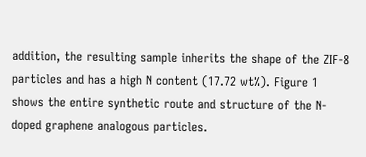addition, the resulting sample inherits the shape of the ZIF-8 particles and has a high N content (17.72 wt%). Figure 1 shows the entire synthetic route and structure of the N-doped graphene analogous particles.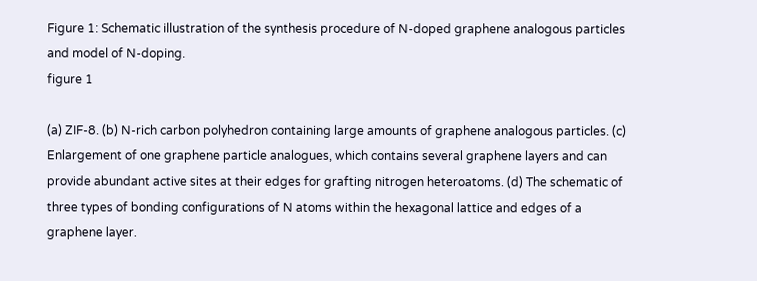Figure 1: Schematic illustration of the synthesis procedure of N-doped graphene analogous particles and model of N-doping.
figure 1

(a) ZIF-8. (b) N-rich carbon polyhedron containing large amounts of graphene analogous particles. (c) Enlargement of one graphene particle analogues, which contains several graphene layers and can provide abundant active sites at their edges for grafting nitrogen heteroatoms. (d) The schematic of three types of bonding configurations of N atoms within the hexagonal lattice and edges of a graphene layer.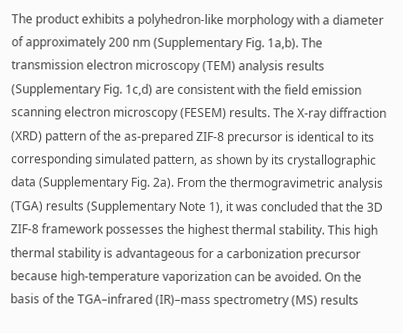The product exhibits a polyhedron-like morphology with a diameter of approximately 200 nm (Supplementary Fig. 1a,b). The transmission electron microscopy (TEM) analysis results (Supplementary Fig. 1c,d) are consistent with the field emission scanning electron microscopy (FESEM) results. The X-ray diffraction (XRD) pattern of the as-prepared ZIF-8 precursor is identical to its corresponding simulated pattern, as shown by its crystallographic data (Supplementary Fig. 2a). From the thermogravimetric analysis (TGA) results (Supplementary Note 1), it was concluded that the 3D ZIF-8 framework possesses the highest thermal stability. This high thermal stability is advantageous for a carbonization precursor because high-temperature vaporization can be avoided. On the basis of the TGA–infrared (IR)–mass spectrometry (MS) results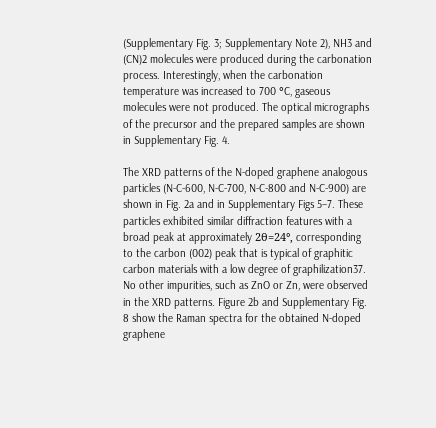(Supplementary Fig. 3; Supplementary Note 2), NH3 and (CN)2 molecules were produced during the carbonation process. Interestingly, when the carbonation temperature was increased to 700 °C, gaseous molecules were not produced. The optical micrographs of the precursor and the prepared samples are shown in Supplementary Fig. 4.

The XRD patterns of the N-doped graphene analogous particles (N-C-600, N-C-700, N-C-800 and N-C-900) are shown in Fig. 2a and in Supplementary Figs 5–7. These particles exhibited similar diffraction features with a broad peak at approximately 2θ=24°, corresponding to the carbon (002) peak that is typical of graphitic carbon materials with a low degree of graphilization37. No other impurities, such as ZnO or Zn, were observed in the XRD patterns. Figure 2b and Supplementary Fig. 8 show the Raman spectra for the obtained N-doped graphene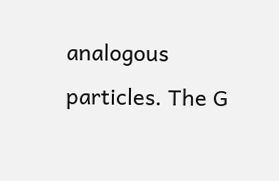analogous particles. The G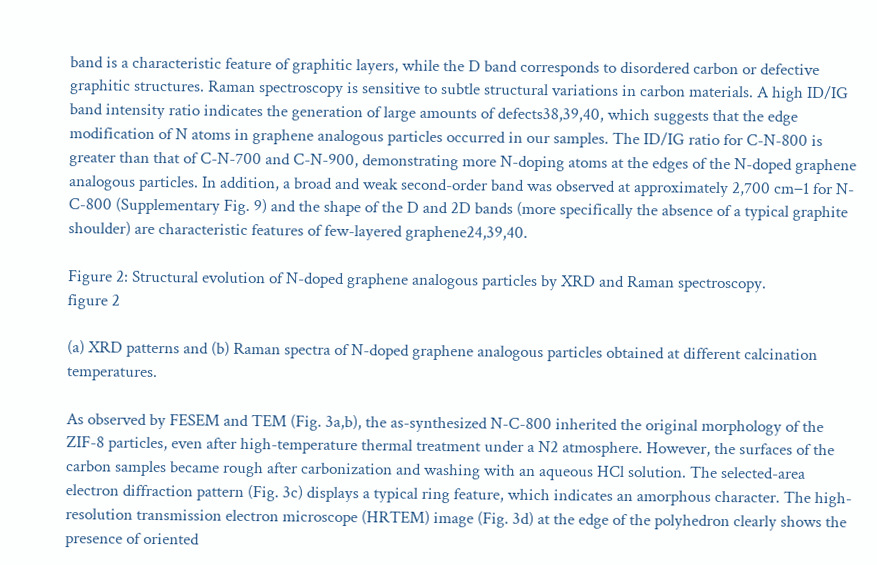band is a characteristic feature of graphitic layers, while the D band corresponds to disordered carbon or defective graphitic structures. Raman spectroscopy is sensitive to subtle structural variations in carbon materials. A high ID/IG band intensity ratio indicates the generation of large amounts of defects38,39,40, which suggests that the edge modification of N atoms in graphene analogous particles occurred in our samples. The ID/IG ratio for C-N-800 is greater than that of C-N-700 and C-N-900, demonstrating more N-doping atoms at the edges of the N-doped graphene analogous particles. In addition, a broad and weak second-order band was observed at approximately 2,700 cm−1 for N-C-800 (Supplementary Fig. 9) and the shape of the D and 2D bands (more specifically the absence of a typical graphite shoulder) are characteristic features of few-layered graphene24,39,40.

Figure 2: Structural evolution of N-doped graphene analogous particles by XRD and Raman spectroscopy.
figure 2

(a) XRD patterns and (b) Raman spectra of N-doped graphene analogous particles obtained at different calcination temperatures.

As observed by FESEM and TEM (Fig. 3a,b), the as-synthesized N-C-800 inherited the original morphology of the ZIF-8 particles, even after high-temperature thermal treatment under a N2 atmosphere. However, the surfaces of the carbon samples became rough after carbonization and washing with an aqueous HCl solution. The selected-area electron diffraction pattern (Fig. 3c) displays a typical ring feature, which indicates an amorphous character. The high-resolution transmission electron microscope (HRTEM) image (Fig. 3d) at the edge of the polyhedron clearly shows the presence of oriented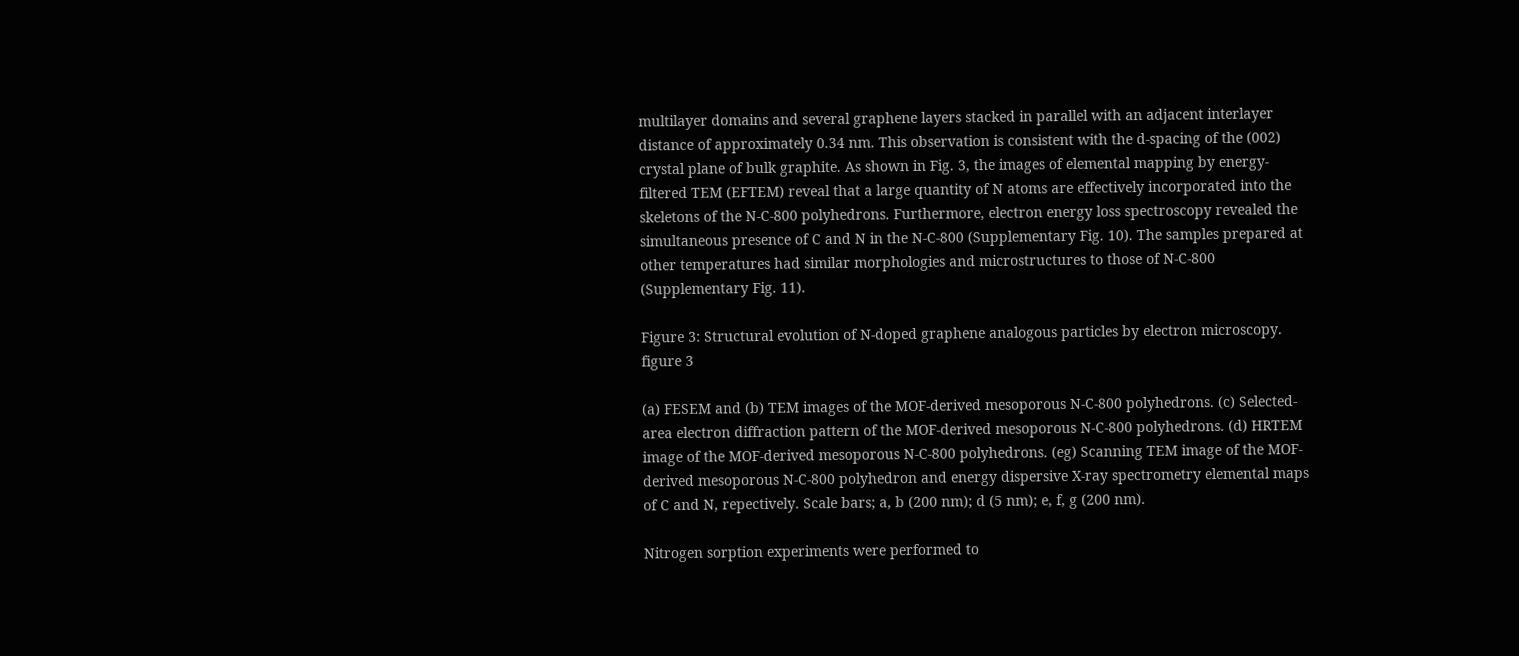multilayer domains and several graphene layers stacked in parallel with an adjacent interlayer distance of approximately 0.34 nm. This observation is consistent with the d-spacing of the (002) crystal plane of bulk graphite. As shown in Fig. 3, the images of elemental mapping by energy-filtered TEM (EFTEM) reveal that a large quantity of N atoms are effectively incorporated into the skeletons of the N-C-800 polyhedrons. Furthermore, electron energy loss spectroscopy revealed the simultaneous presence of C and N in the N-C-800 (Supplementary Fig. 10). The samples prepared at other temperatures had similar morphologies and microstructures to those of N-C-800 (Supplementary Fig. 11).

Figure 3: Structural evolution of N-doped graphene analogous particles by electron microscopy.
figure 3

(a) FESEM and (b) TEM images of the MOF-derived mesoporous N-C-800 polyhedrons. (c) Selected-area electron diffraction pattern of the MOF-derived mesoporous N-C-800 polyhedrons. (d) HRTEM image of the MOF-derived mesoporous N-C-800 polyhedrons. (eg) Scanning TEM image of the MOF-derived mesoporous N-C-800 polyhedron and energy dispersive X-ray spectrometry elemental maps of C and N, repectively. Scale bars; a, b (200 nm); d (5 nm); e, f, g (200 nm).

Nitrogen sorption experiments were performed to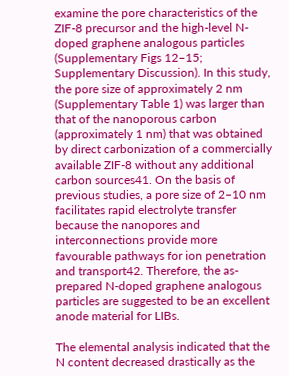examine the pore characteristics of the ZIF-8 precursor and the high-level N-doped graphene analogous particles (Supplementary Figs 12–15; Supplementary Discussion). In this study, the pore size of approximately 2 nm (Supplementary Table 1) was larger than that of the nanoporous carbon (approximately 1 nm) that was obtained by direct carbonization of a commercially available ZIF-8 without any additional carbon sources41. On the basis of previous studies, a pore size of 2–10 nm facilitates rapid electrolyte transfer because the nanopores and interconnections provide more favourable pathways for ion penetration and transport42. Therefore, the as-prepared N-doped graphene analogous particles are suggested to be an excellent anode material for LIBs.

The elemental analysis indicated that the N content decreased drastically as the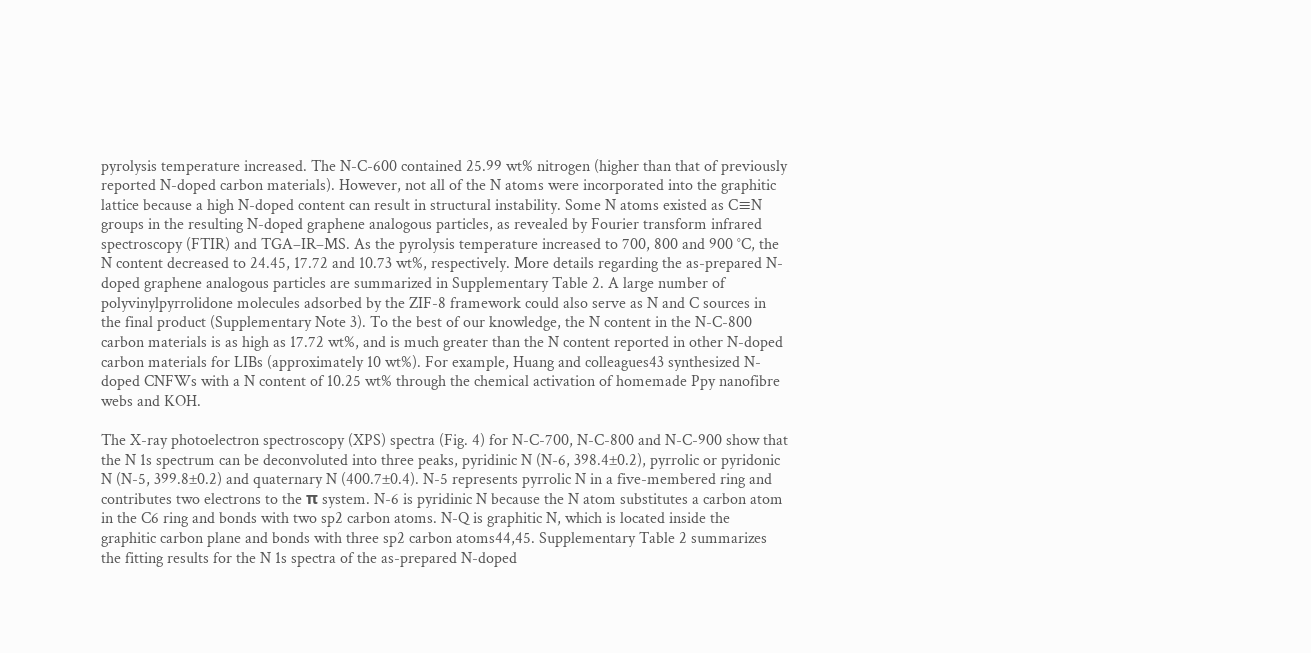pyrolysis temperature increased. The N-C-600 contained 25.99 wt% nitrogen (higher than that of previously reported N-doped carbon materials). However, not all of the N atoms were incorporated into the graphitic lattice because a high N-doped content can result in structural instability. Some N atoms existed as C≡N groups in the resulting N-doped graphene analogous particles, as revealed by Fourier transform infrared spectroscopy (FTIR) and TGA–IR–MS. As the pyrolysis temperature increased to 700, 800 and 900 °C, the N content decreased to 24.45, 17.72 and 10.73 wt%, respectively. More details regarding the as-prepared N-doped graphene analogous particles are summarized in Supplementary Table 2. A large number of polyvinylpyrrolidone molecules adsorbed by the ZIF-8 framework could also serve as N and C sources in the final product (Supplementary Note 3). To the best of our knowledge, the N content in the N-C-800 carbon materials is as high as 17.72 wt%, and is much greater than the N content reported in other N-doped carbon materials for LIBs (approximately 10 wt%). For example, Huang and colleagues43 synthesized N-doped CNFWs with a N content of 10.25 wt% through the chemical activation of homemade Ppy nanofibre webs and KOH.

The X-ray photoelectron spectroscopy (XPS) spectra (Fig. 4) for N-C-700, N-C-800 and N-C-900 show that the N 1s spectrum can be deconvoluted into three peaks, pyridinic N (N-6, 398.4±0.2), pyrrolic or pyridonic N (N-5, 399.8±0.2) and quaternary N (400.7±0.4). N-5 represents pyrrolic N in a five-membered ring and contributes two electrons to the π system. N-6 is pyridinic N because the N atom substitutes a carbon atom in the C6 ring and bonds with two sp2 carbon atoms. N-Q is graphitic N, which is located inside the graphitic carbon plane and bonds with three sp2 carbon atoms44,45. Supplementary Table 2 summarizes the fitting results for the N 1s spectra of the as-prepared N-doped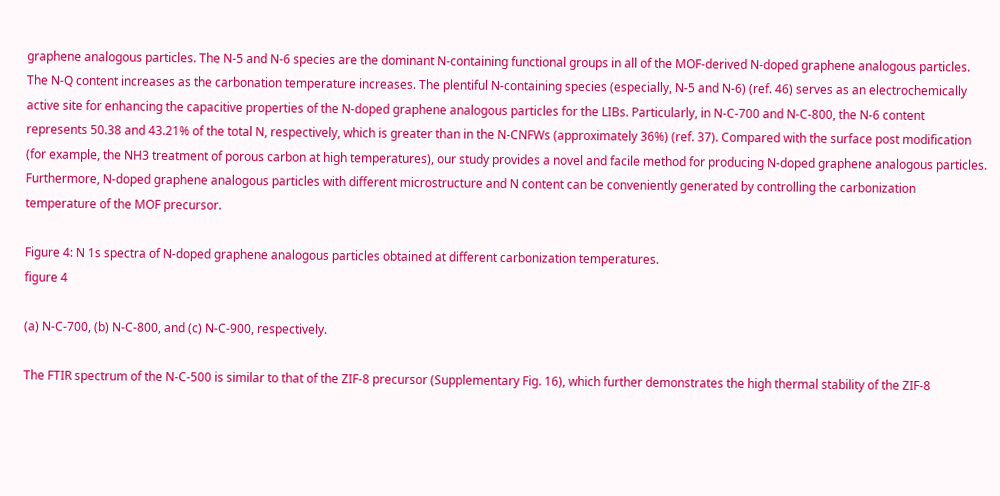graphene analogous particles. The N-5 and N-6 species are the dominant N-containing functional groups in all of the MOF-derived N-doped graphene analogous particles. The N-Q content increases as the carbonation temperature increases. The plentiful N-containing species (especially, N-5 and N-6) (ref. 46) serves as an electrochemically active site for enhancing the capacitive properties of the N-doped graphene analogous particles for the LIBs. Particularly, in N-C-700 and N-C-800, the N-6 content represents 50.38 and 43.21% of the total N, respectively, which is greater than in the N-CNFWs (approximately 36%) (ref. 37). Compared with the surface post modification (for example, the NH3 treatment of porous carbon at high temperatures), our study provides a novel and facile method for producing N-doped graphene analogous particles. Furthermore, N-doped graphene analogous particles with different microstructure and N content can be conveniently generated by controlling the carbonization temperature of the MOF precursor.

Figure 4: N 1s spectra of N-doped graphene analogous particles obtained at different carbonization temperatures.
figure 4

(a) N-C-700, (b) N-C-800, and (c) N-C-900, respectively.

The FTIR spectrum of the N-C-500 is similar to that of the ZIF-8 precursor (Supplementary Fig. 16), which further demonstrates the high thermal stability of the ZIF-8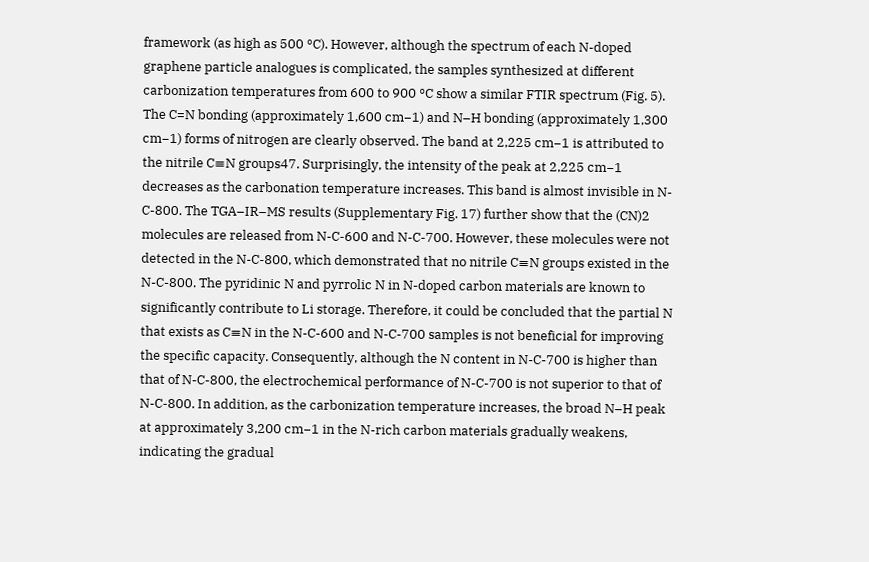framework (as high as 500 °C). However, although the spectrum of each N-doped graphene particle analogues is complicated, the samples synthesized at different carbonization temperatures from 600 to 900 °C show a similar FTIR spectrum (Fig. 5). The C=N bonding (approximately 1,600 cm−1) and N–H bonding (approximately 1,300 cm−1) forms of nitrogen are clearly observed. The band at 2,225 cm−1 is attributed to the nitrile C≡N groups47. Surprisingly, the intensity of the peak at 2,225 cm−1 decreases as the carbonation temperature increases. This band is almost invisible in N-C-800. The TGA–IR–MS results (Supplementary Fig. 17) further show that the (CN)2 molecules are released from N-C-600 and N-C-700. However, these molecules were not detected in the N-C-800, which demonstrated that no nitrile C≡N groups existed in the N-C-800. The pyridinic N and pyrrolic N in N-doped carbon materials are known to significantly contribute to Li storage. Therefore, it could be concluded that the partial N that exists as C≡N in the N-C-600 and N-C-700 samples is not beneficial for improving the specific capacity. Consequently, although the N content in N-C-700 is higher than that of N-C-800, the electrochemical performance of N-C-700 is not superior to that of N-C-800. In addition, as the carbonization temperature increases, the broad N–H peak at approximately 3,200 cm−1 in the N-rich carbon materials gradually weakens, indicating the gradual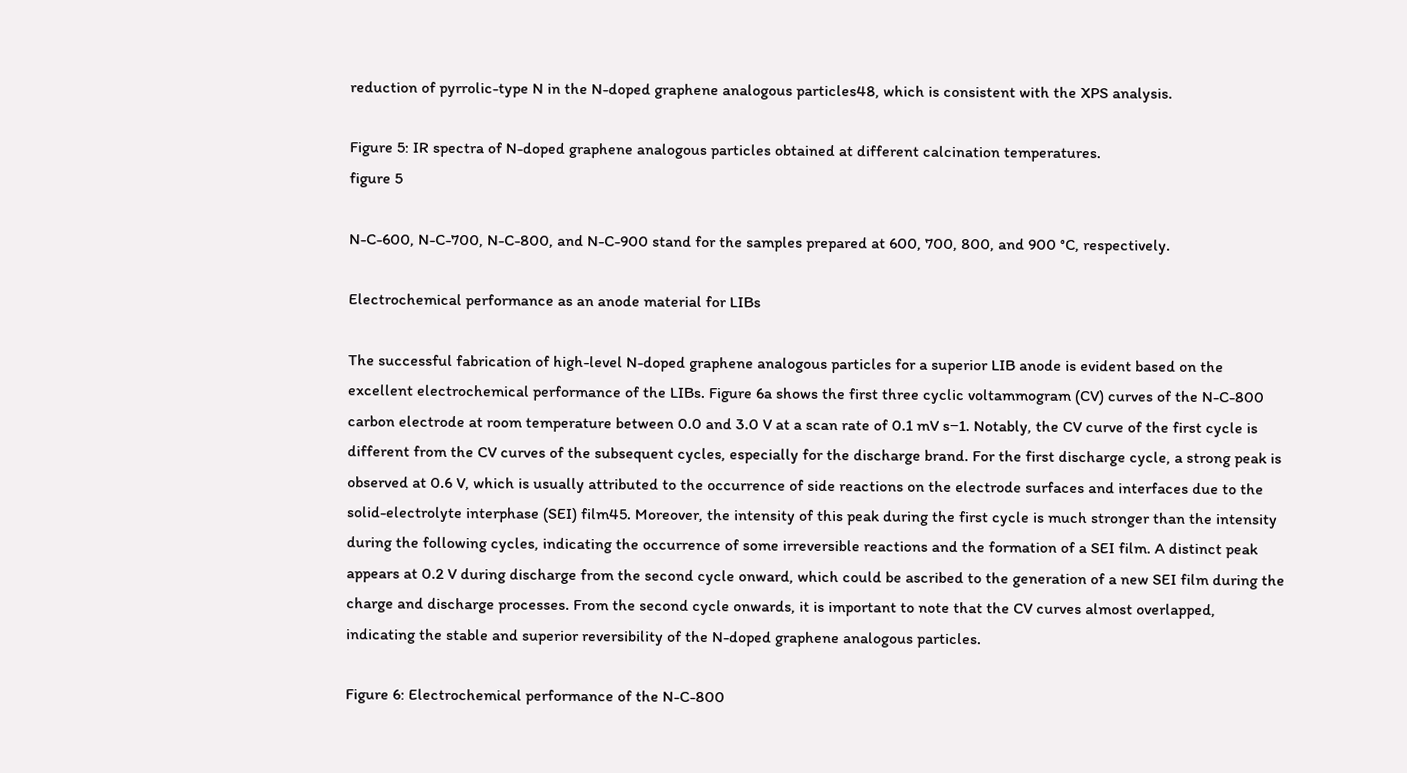reduction of pyrrolic-type N in the N-doped graphene analogous particles48, which is consistent with the XPS analysis.

Figure 5: IR spectra of N-doped graphene analogous particles obtained at different calcination temperatures.
figure 5

N-C-600, N-C-700, N-C-800, and N-C-900 stand for the samples prepared at 600, 700, 800, and 900 °C, respectively.

Electrochemical performance as an anode material for LIBs

The successful fabrication of high-level N-doped graphene analogous particles for a superior LIB anode is evident based on the excellent electrochemical performance of the LIBs. Figure 6a shows the first three cyclic voltammogram (CV) curves of the N-C-800 carbon electrode at room temperature between 0.0 and 3.0 V at a scan rate of 0.1 mV s−1. Notably, the CV curve of the first cycle is different from the CV curves of the subsequent cycles, especially for the discharge brand. For the first discharge cycle, a strong peak is observed at 0.6 V, which is usually attributed to the occurrence of side reactions on the electrode surfaces and interfaces due to the solid-electrolyte interphase (SEI) film45. Moreover, the intensity of this peak during the first cycle is much stronger than the intensity during the following cycles, indicating the occurrence of some irreversible reactions and the formation of a SEI film. A distinct peak appears at 0.2 V during discharge from the second cycle onward, which could be ascribed to the generation of a new SEI film during the charge and discharge processes. From the second cycle onwards, it is important to note that the CV curves almost overlapped, indicating the stable and superior reversibility of the N-doped graphene analogous particles.

Figure 6: Electrochemical performance of the N-C-800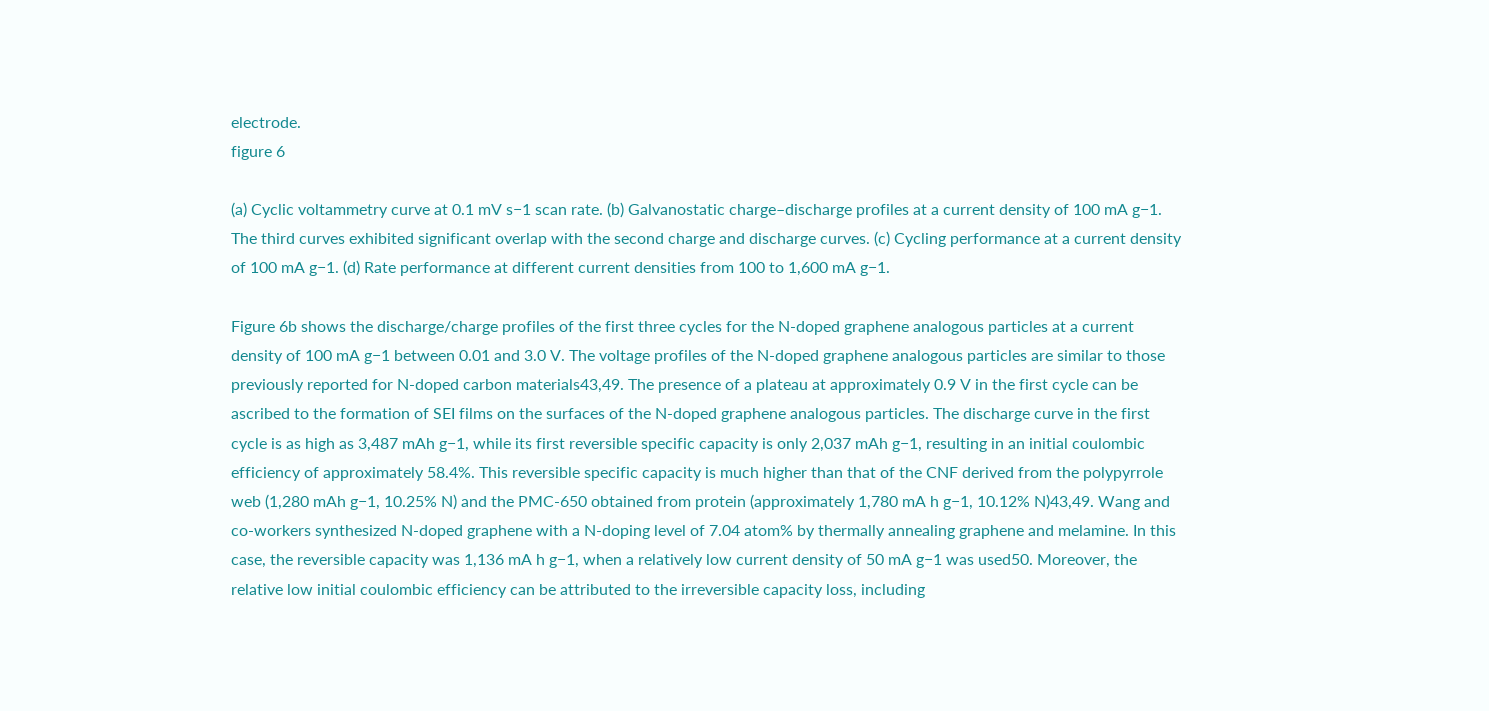electrode.
figure 6

(a) Cyclic voltammetry curve at 0.1 mV s−1 scan rate. (b) Galvanostatic charge–discharge profiles at a current density of 100 mA g−1. The third curves exhibited significant overlap with the second charge and discharge curves. (c) Cycling performance at a current density of 100 mA g−1. (d) Rate performance at different current densities from 100 to 1,600 mA g−1.

Figure 6b shows the discharge/charge profiles of the first three cycles for the N-doped graphene analogous particles at a current density of 100 mA g−1 between 0.01 and 3.0 V. The voltage profiles of the N-doped graphene analogous particles are similar to those previously reported for N-doped carbon materials43,49. The presence of a plateau at approximately 0.9 V in the first cycle can be ascribed to the formation of SEI films on the surfaces of the N-doped graphene analogous particles. The discharge curve in the first cycle is as high as 3,487 mAh g−1, while its first reversible specific capacity is only 2,037 mAh g−1, resulting in an initial coulombic efficiency of approximately 58.4%. This reversible specific capacity is much higher than that of the CNF derived from the polypyrrole web (1,280 mAh g−1, 10.25% N) and the PMC-650 obtained from protein (approximately 1,780 mA h g−1, 10.12% N)43,49. Wang and co-workers synthesized N-doped graphene with a N-doping level of 7.04 atom% by thermally annealing graphene and melamine. In this case, the reversible capacity was 1,136 mA h g−1, when a relatively low current density of 50 mA g−1 was used50. Moreover, the relative low initial coulombic efficiency can be attributed to the irreversible capacity loss, including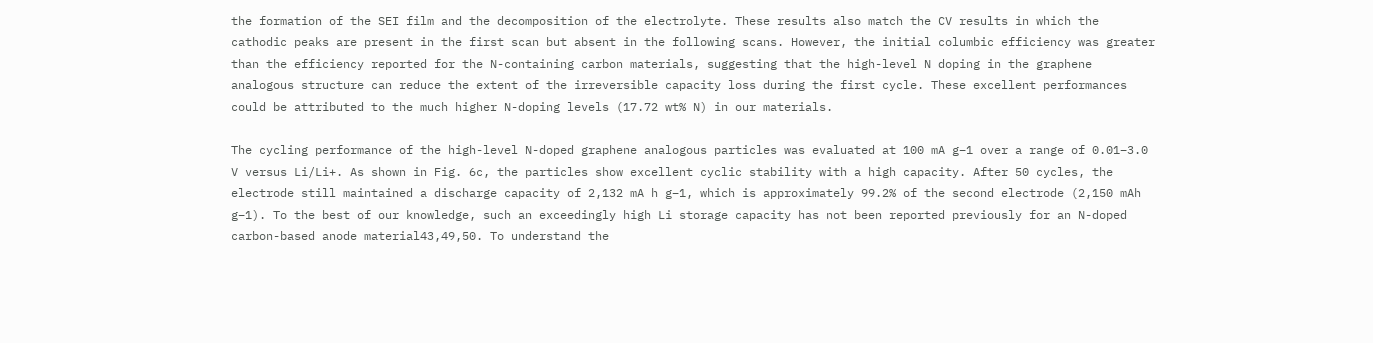the formation of the SEI film and the decomposition of the electrolyte. These results also match the CV results in which the cathodic peaks are present in the first scan but absent in the following scans. However, the initial columbic efficiency was greater than the efficiency reported for the N-containing carbon materials, suggesting that the high-level N doping in the graphene analogous structure can reduce the extent of the irreversible capacity loss during the first cycle. These excellent performances could be attributed to the much higher N-doping levels (17.72 wt% N) in our materials.

The cycling performance of the high-level N-doped graphene analogous particles was evaluated at 100 mA g−1 over a range of 0.01–3.0 V versus Li/Li+. As shown in Fig. 6c, the particles show excellent cyclic stability with a high capacity. After 50 cycles, the electrode still maintained a discharge capacity of 2,132 mA h g−1, which is approximately 99.2% of the second electrode (2,150 mAh g−1). To the best of our knowledge, such an exceedingly high Li storage capacity has not been reported previously for an N-doped carbon-based anode material43,49,50. To understand the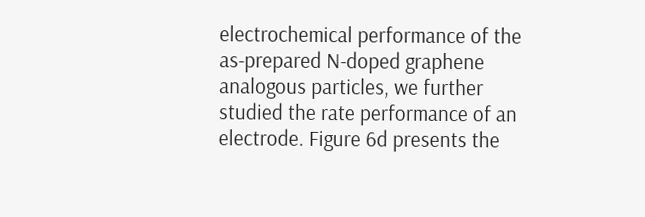electrochemical performance of the as-prepared N-doped graphene analogous particles, we further studied the rate performance of an electrode. Figure 6d presents the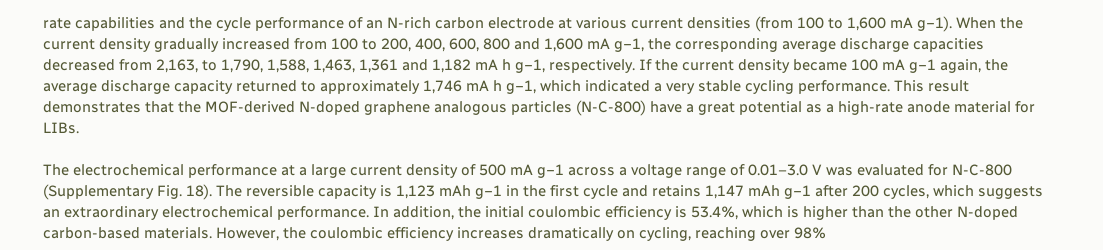rate capabilities and the cycle performance of an N-rich carbon electrode at various current densities (from 100 to 1,600 mA g−1). When the current density gradually increased from 100 to 200, 400, 600, 800 and 1,600 mA g−1, the corresponding average discharge capacities decreased from 2,163, to 1,790, 1,588, 1,463, 1,361 and 1,182 mA h g−1, respectively. If the current density became 100 mA g−1 again, the average discharge capacity returned to approximately 1,746 mA h g−1, which indicated a very stable cycling performance. This result demonstrates that the MOF-derived N-doped graphene analogous particles (N-C-800) have a great potential as a high-rate anode material for LIBs.

The electrochemical performance at a large current density of 500 mA g−1 across a voltage range of 0.01–3.0 V was evaluated for N-C-800 (Supplementary Fig. 18). The reversible capacity is 1,123 mAh g−1 in the first cycle and retains 1,147 mAh g−1 after 200 cycles, which suggests an extraordinary electrochemical performance. In addition, the initial coulombic efficiency is 53.4%, which is higher than the other N-doped carbon-based materials. However, the coulombic efficiency increases dramatically on cycling, reaching over 98%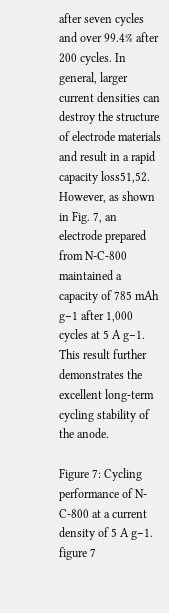after seven cycles and over 99.4% after 200 cycles. In general, larger current densities can destroy the structure of electrode materials and result in a rapid capacity loss51,52. However, as shown in Fig. 7, an electrode prepared from N-C-800 maintained a capacity of 785 mAh g−1 after 1,000 cycles at 5 A g−1. This result further demonstrates the excellent long-term cycling stability of the anode.

Figure 7: Cycling performance of N-C-800 at a current density of 5 A g−1.
figure 7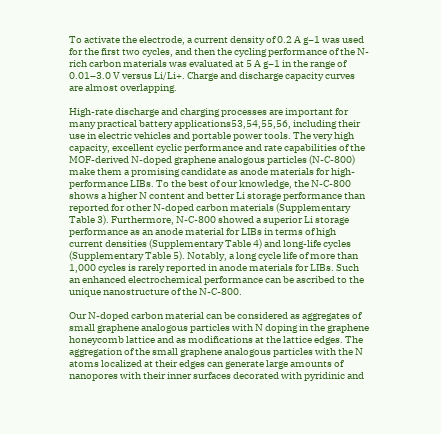To activate the electrode, a current density of 0.2 A g−1 was used for the first two cycles, and then the cycling performance of the N-rich carbon materials was evaluated at 5 A g−1 in the range of 0.01–3.0 V versus Li/Li+. Charge and discharge capacity curves are almost overlapping.

High-rate discharge and charging processes are important for many practical battery applications53,54,55,56, including their use in electric vehicles and portable power tools. The very high capacity, excellent cyclic performance and rate capabilities of the MOF-derived N-doped graphene analogous particles (N-C-800) make them a promising candidate as anode materials for high-performance LIBs. To the best of our knowledge, the N-C-800 shows a higher N content and better Li storage performance than reported for other N-doped carbon materials (Supplementary Table 3). Furthermore, N-C-800 showed a superior Li storage performance as an anode material for LIBs in terms of high current densities (Supplementary Table 4) and long-life cycles (Supplementary Table 5). Notably, a long cycle life of more than 1,000 cycles is rarely reported in anode materials for LIBs. Such an enhanced electrochemical performance can be ascribed to the unique nanostructure of the N-C-800.

Our N-doped carbon material can be considered as aggregates of small graphene analogous particles with N doping in the graphene honeycomb lattice and as modifications at the lattice edges. The aggregation of the small graphene analogous particles with the N atoms localized at their edges can generate large amounts of nanopores with their inner surfaces decorated with pyridinic and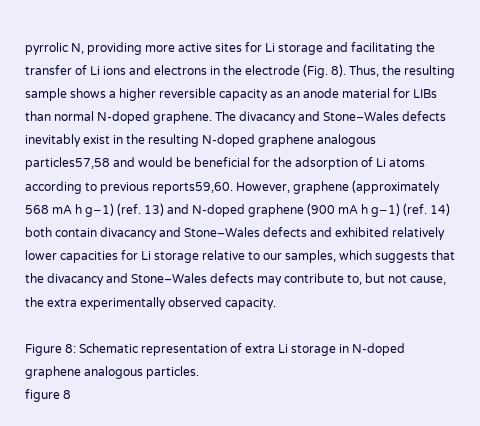pyrrolic N, providing more active sites for Li storage and facilitating the transfer of Li ions and electrons in the electrode (Fig. 8). Thus, the resulting sample shows a higher reversible capacity as an anode material for LIBs than normal N-doped graphene. The divacancy and Stone–Wales defects inevitably exist in the resulting N-doped graphene analogous particles57,58 and would be beneficial for the adsorption of Li atoms according to previous reports59,60. However, graphene (approximately 568 mA h g−1) (ref. 13) and N-doped graphene (900 mA h g−1) (ref. 14) both contain divacancy and Stone–Wales defects and exhibited relatively lower capacities for Li storage relative to our samples, which suggests that the divacancy and Stone–Wales defects may contribute to, but not cause, the extra experimentally observed capacity.

Figure 8: Schematic representation of extra Li storage in N-doped graphene analogous particles.
figure 8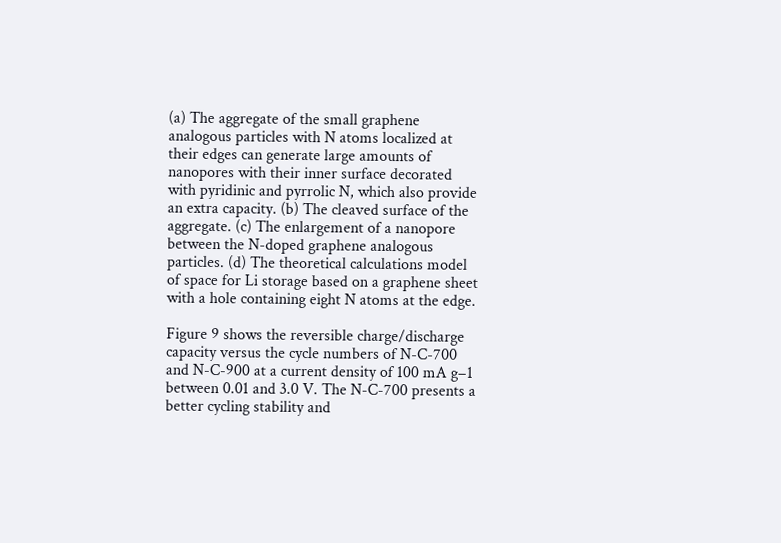(a) The aggregate of the small graphene analogous particles with N atoms localized at their edges can generate large amounts of nanopores with their inner surface decorated with pyridinic and pyrrolic N, which also provide an extra capacity. (b) The cleaved surface of the aggregate. (c) The enlargement of a nanopore between the N-doped graphene analogous particles. (d) The theoretical calculations model of space for Li storage based on a graphene sheet with a hole containing eight N atoms at the edge.

Figure 9 shows the reversible charge/discharge capacity versus the cycle numbers of N-C-700 and N-C-900 at a current density of 100 mA g−1 between 0.01 and 3.0 V. The N-C-700 presents a better cycling stability and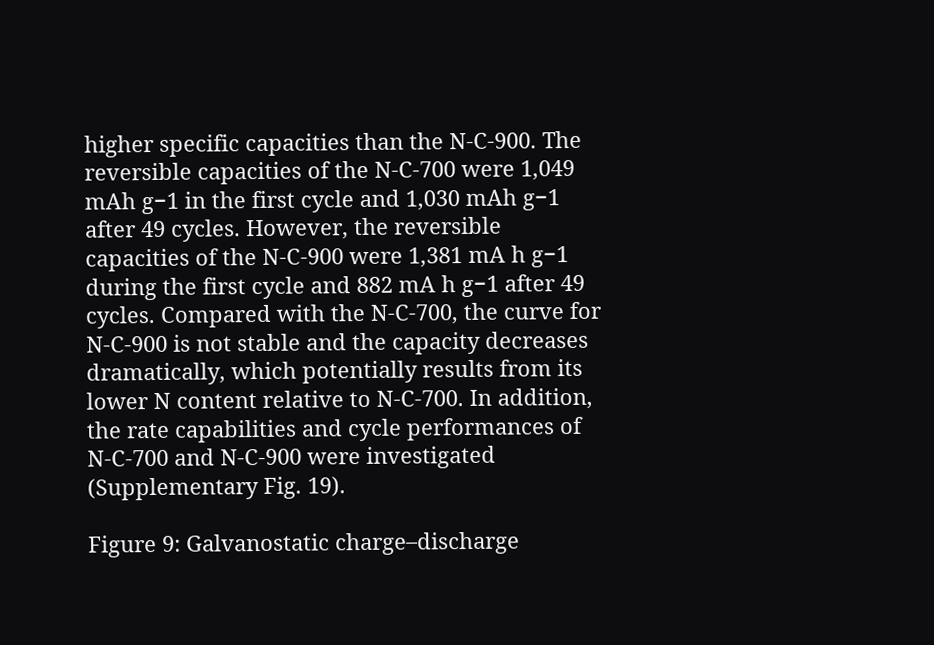higher specific capacities than the N-C-900. The reversible capacities of the N-C-700 were 1,049 mAh g−1 in the first cycle and 1,030 mAh g−1 after 49 cycles. However, the reversible capacities of the N-C-900 were 1,381 mA h g−1 during the first cycle and 882 mA h g−1 after 49 cycles. Compared with the N-C-700, the curve for N-C-900 is not stable and the capacity decreases dramatically, which potentially results from its lower N content relative to N-C-700. In addition, the rate capabilities and cycle performances of N-C-700 and N-C-900 were investigated (Supplementary Fig. 19).

Figure 9: Galvanostatic charge–discharge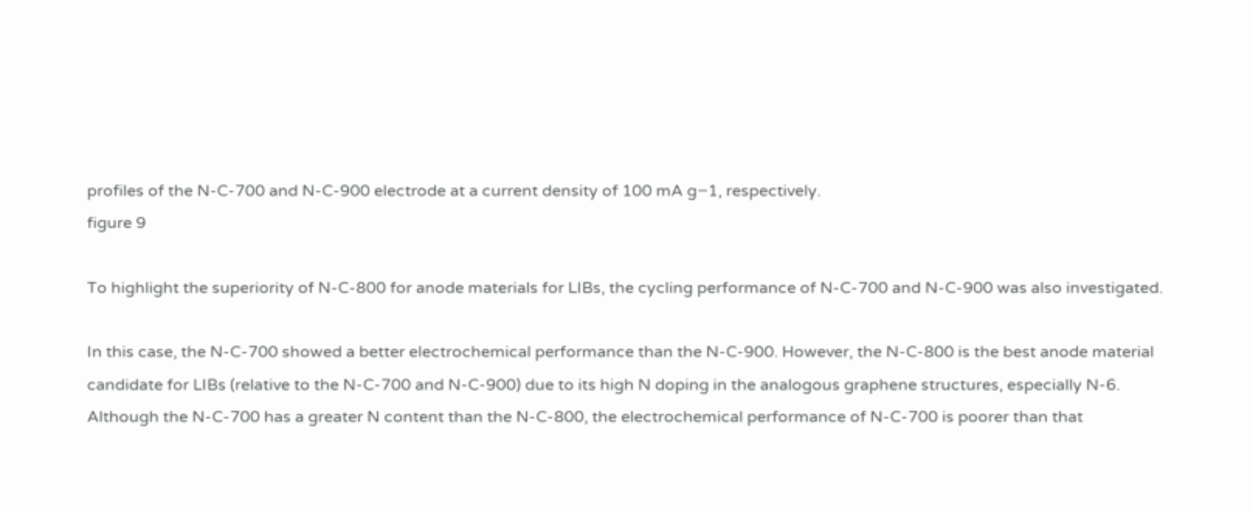profiles of the N-C-700 and N-C-900 electrode at a current density of 100 mA g−1, respectively.
figure 9

To highlight the superiority of N-C-800 for anode materials for LIBs, the cycling performance of N-C-700 and N-C-900 was also investigated.

In this case, the N-C-700 showed a better electrochemical performance than the N-C-900. However, the N-C-800 is the best anode material candidate for LIBs (relative to the N-C-700 and N-C-900) due to its high N doping in the analogous graphene structures, especially N-6. Although the N-C-700 has a greater N content than the N-C-800, the electrochemical performance of N-C-700 is poorer than that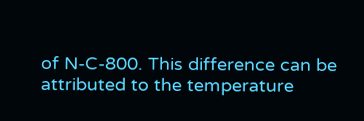of N-C-800. This difference can be attributed to the temperature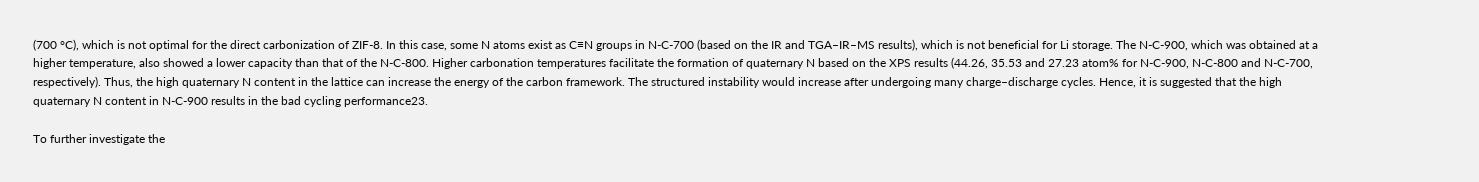(700 °C), which is not optimal for the direct carbonization of ZIF-8. In this case, some N atoms exist as C≡N groups in N-C-700 (based on the IR and TGA–IR–MS results), which is not beneficial for Li storage. The N-C-900, which was obtained at a higher temperature, also showed a lower capacity than that of the N-C-800. Higher carbonation temperatures facilitate the formation of quaternary N based on the XPS results (44.26, 35.53 and 27.23 atom% for N-C-900, N-C-800 and N-C-700, respectively). Thus, the high quaternary N content in the lattice can increase the energy of the carbon framework. The structured instability would increase after undergoing many charge–discharge cycles. Hence, it is suggested that the high quaternary N content in N-C-900 results in the bad cycling performance23.

To further investigate the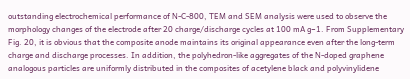outstanding electrochemical performance of N-C-800, TEM and SEM analysis were used to observe the morphology changes of the electrode after 20 charge/discharge cycles at 100 mA g−1. From Supplementary Fig. 20, it is obvious that the composite anode maintains its original appearance even after the long-term charge and discharge processes. In addition, the polyhedron-like aggregates of the N-doped graphene analogous particles are uniformly distributed in the composites of acetylene black and polyvinylidene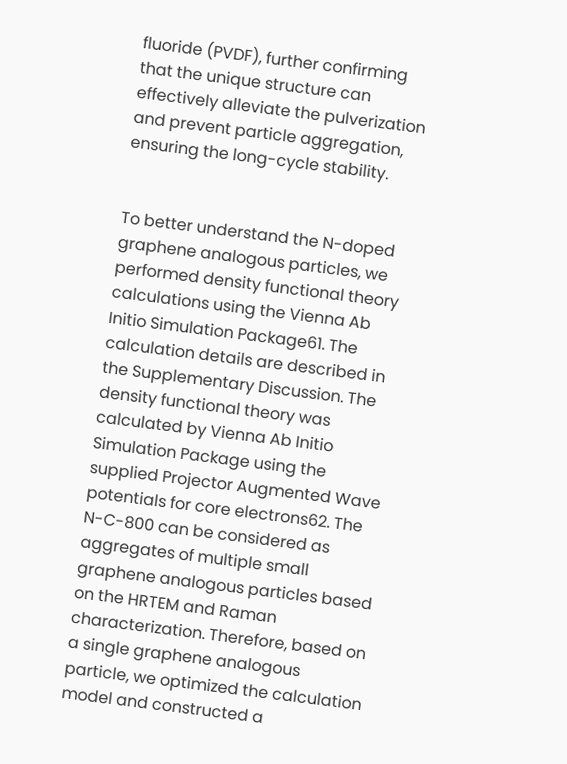fluoride (PVDF), further confirming that the unique structure can effectively alleviate the pulverization and prevent particle aggregation, ensuring the long-cycle stability.


To better understand the N-doped graphene analogous particles, we performed density functional theory calculations using the Vienna Ab Initio Simulation Package61. The calculation details are described in the Supplementary Discussion. The density functional theory was calculated by Vienna Ab Initio Simulation Package using the supplied Projector Augmented Wave potentials for core electrons62. The N-C-800 can be considered as aggregates of multiple small graphene analogous particles based on the HRTEM and Raman characterization. Therefore, based on a single graphene analogous particle, we optimized the calculation model and constructed a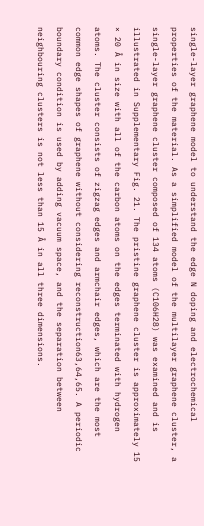single-layer graphene model to understand the edge N doping and electrochemical properties of the material. As a simplified model of the multilayer graphene cluster, a single-layer graphene cluster composed of 134 atoms (C106H28) was examined and is illustrated in Supplementary Fig. 21. The pristine graphene cluster is approximately 15 × 20 Å in size with all of the carbon atoms on the edges terminated with hydrogen atoms. The cluster consists of zigzag edges and armchair edges, which are the most common edge shapes of graphene without considering reconstruction63,64,65. A periodic boundary condition is used by adding vacuum space, and the separation between neighbouring clusters is not less than 15 Å in all three dimensions.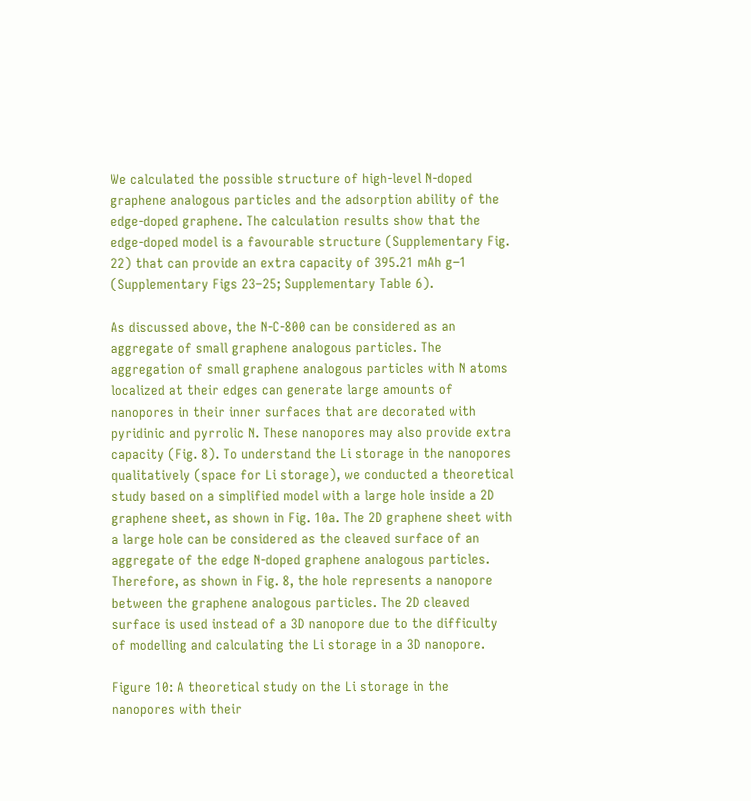We calculated the possible structure of high-level N-doped graphene analogous particles and the adsorption ability of the edge-doped graphene. The calculation results show that the edge-doped model is a favourable structure (Supplementary Fig. 22) that can provide an extra capacity of 395.21 mAh g−1 (Supplementary Figs 23–25; Supplementary Table 6).

As discussed above, the N-C-800 can be considered as an aggregate of small graphene analogous particles. The aggregation of small graphene analogous particles with N atoms localized at their edges can generate large amounts of nanopores in their inner surfaces that are decorated with pyridinic and pyrrolic N. These nanopores may also provide extra capacity (Fig. 8). To understand the Li storage in the nanopores qualitatively (space for Li storage), we conducted a theoretical study based on a simplified model with a large hole inside a 2D graphene sheet, as shown in Fig. 10a. The 2D graphene sheet with a large hole can be considered as the cleaved surface of an aggregate of the edge N-doped graphene analogous particles. Therefore, as shown in Fig. 8, the hole represents a nanopore between the graphene analogous particles. The 2D cleaved surface is used instead of a 3D nanopore due to the difficulty of modelling and calculating the Li storage in a 3D nanopore.

Figure 10: A theoretical study on the Li storage in the nanopores with their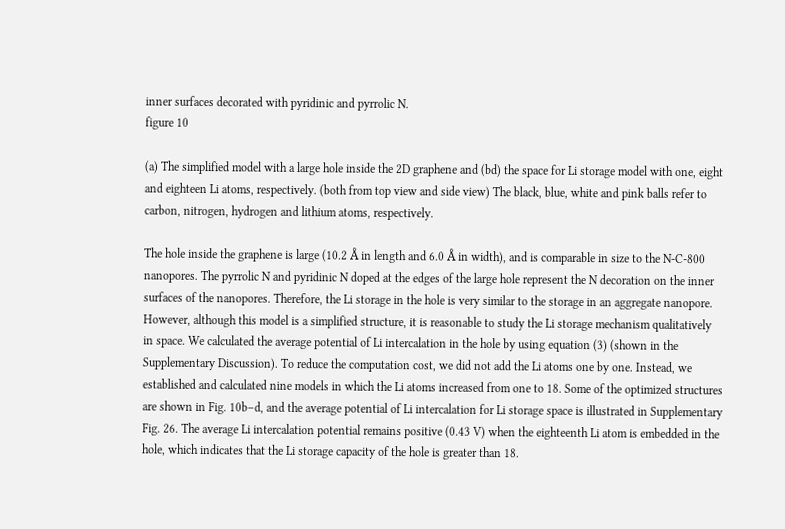inner surfaces decorated with pyridinic and pyrrolic N.
figure 10

(a) The simplified model with a large hole inside the 2D graphene and (bd) the space for Li storage model with one, eight and eighteen Li atoms, respectively. (both from top view and side view) The black, blue, white and pink balls refer to carbon, nitrogen, hydrogen and lithium atoms, respectively.

The hole inside the graphene is large (10.2 Å in length and 6.0 Å in width), and is comparable in size to the N-C-800 nanopores. The pyrrolic N and pyridinic N doped at the edges of the large hole represent the N decoration on the inner surfaces of the nanopores. Therefore, the Li storage in the hole is very similar to the storage in an aggregate nanopore. However, although this model is a simplified structure, it is reasonable to study the Li storage mechanism qualitatively in space. We calculated the average potential of Li intercalation in the hole by using equation (3) (shown in the Supplementary Discussion). To reduce the computation cost, we did not add the Li atoms one by one. Instead, we established and calculated nine models in which the Li atoms increased from one to 18. Some of the optimized structures are shown in Fig. 10b–d, and the average potential of Li intercalation for Li storage space is illustrated in Supplementary Fig. 26. The average Li intercalation potential remains positive (0.43 V) when the eighteenth Li atom is embedded in the hole, which indicates that the Li storage capacity of the hole is greater than 18.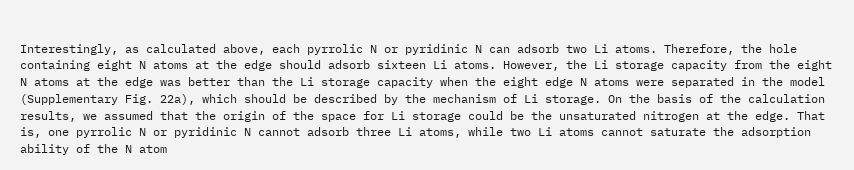Interestingly, as calculated above, each pyrrolic N or pyridinic N can adsorb two Li atoms. Therefore, the hole containing eight N atoms at the edge should adsorb sixteen Li atoms. However, the Li storage capacity from the eight N atoms at the edge was better than the Li storage capacity when the eight edge N atoms were separated in the model (Supplementary Fig. 22a), which should be described by the mechanism of Li storage. On the basis of the calculation results, we assumed that the origin of the space for Li storage could be the unsaturated nitrogen at the edge. That is, one pyrrolic N or pyridinic N cannot adsorb three Li atoms, while two Li atoms cannot saturate the adsorption ability of the N atom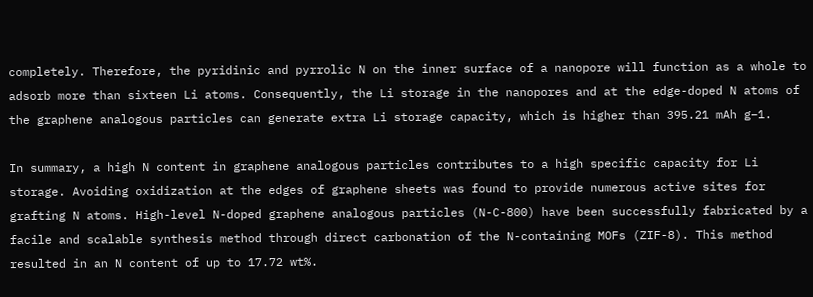completely. Therefore, the pyridinic and pyrrolic N on the inner surface of a nanopore will function as a whole to adsorb more than sixteen Li atoms. Consequently, the Li storage in the nanopores and at the edge-doped N atoms of the graphene analogous particles can generate extra Li storage capacity, which is higher than 395.21 mAh g−1.

In summary, a high N content in graphene analogous particles contributes to a high specific capacity for Li storage. Avoiding oxidization at the edges of graphene sheets was found to provide numerous active sites for grafting N atoms. High-level N-doped graphene analogous particles (N-C-800) have been successfully fabricated by a facile and scalable synthesis method through direct carbonation of the N-containing MOFs (ZIF-8). This method resulted in an N content of up to 17.72 wt%.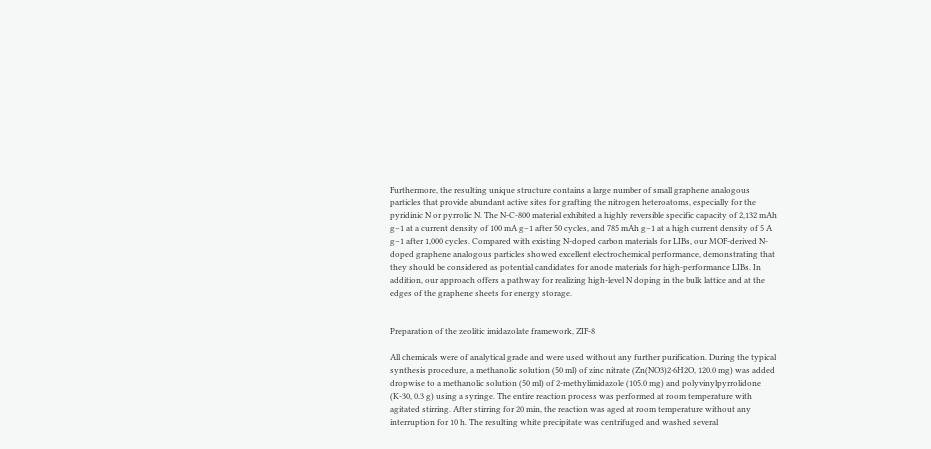Furthermore, the resulting unique structure contains a large number of small graphene analogous particles that provide abundant active sites for grafting the nitrogen heteroatoms, especially for the pyridinic N or pyrrolic N. The N-C-800 material exhibited a highly reversible specific capacity of 2,132 mAh g−1 at a current density of 100 mA g−1 after 50 cycles, and 785 mAh g−1 at a high current density of 5 A g−1 after 1,000 cycles. Compared with existing N-doped carbon materials for LIBs, our MOF-derived N-doped graphene analogous particles showed excellent electrochemical performance, demonstrating that they should be considered as potential candidates for anode materials for high-performance LIBs. In addition, our approach offers a pathway for realizing high-level N doping in the bulk lattice and at the edges of the graphene sheets for energy storage.


Preparation of the zeolitic imidazolate framework, ZIF-8

All chemicals were of analytical grade and were used without any further purification. During the typical synthesis procedure, a methanolic solution (50 ml) of zinc nitrate (Zn(NO3)2·6H2O, 120.0 mg) was added dropwise to a methanolic solution (50 ml) of 2-methylimidazole (105.0 mg) and polyvinylpyrrolidone (K-30, 0.3 g) using a syringe. The entire reaction process was performed at room temperature with agitated stirring. After stirring for 20 min, the reaction was aged at room temperature without any interruption for 10 h. The resulting white precipitate was centrifuged and washed several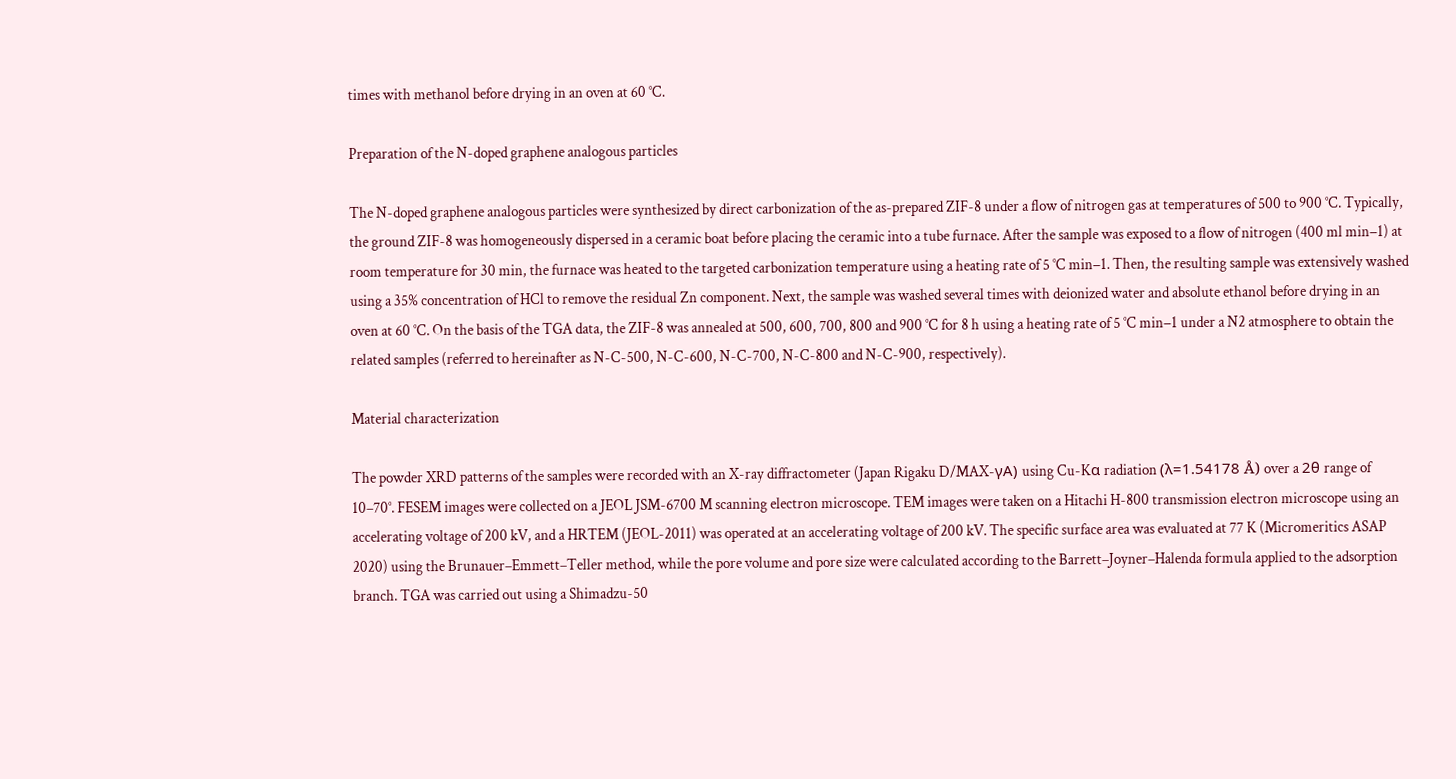times with methanol before drying in an oven at 60 °C.

Preparation of the N-doped graphene analogous particles

The N-doped graphene analogous particles were synthesized by direct carbonization of the as-prepared ZIF-8 under a flow of nitrogen gas at temperatures of 500 to 900 °C. Typically, the ground ZIF-8 was homogeneously dispersed in a ceramic boat before placing the ceramic into a tube furnace. After the sample was exposed to a flow of nitrogen (400 ml min−1) at room temperature for 30 min, the furnace was heated to the targeted carbonization temperature using a heating rate of 5 °C min−1. Then, the resulting sample was extensively washed using a 35% concentration of HCl to remove the residual Zn component. Next, the sample was washed several times with deionized water and absolute ethanol before drying in an oven at 60 °C. On the basis of the TGA data, the ZIF-8 was annealed at 500, 600, 700, 800 and 900 °C for 8 h using a heating rate of 5 °C min−1 under a N2 atmosphere to obtain the related samples (referred to hereinafter as N-C-500, N-C-600, N-C-700, N-C-800 and N-C-900, respectively).

Material characterization

The powder XRD patterns of the samples were recorded with an X-ray diffractometer (Japan Rigaku D/MAX-γA) using Cu-Kα radiation (λ=1.54178 Å) over a 2θ range of 10–70°. FESEM images were collected on a JEOL JSM-6700 M scanning electron microscope. TEM images were taken on a Hitachi H-800 transmission electron microscope using an accelerating voltage of 200 kV, and a HRTEM (JEOL-2011) was operated at an accelerating voltage of 200 kV. The specific surface area was evaluated at 77 K (Micromeritics ASAP 2020) using the Brunauer–Emmett–Teller method, while the pore volume and pore size were calculated according to the Barrett–Joyner–Halenda formula applied to the adsorption branch. TGA was carried out using a Shimadzu-50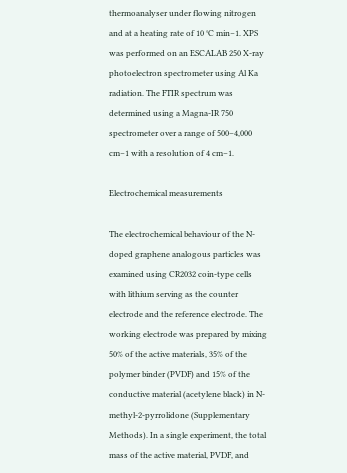thermoanalyser under flowing nitrogen and at a heating rate of 10 °C min−1. XPS was performed on an ESCALAB 250 X-ray photoelectron spectrometer using Al Ka radiation. The FTIR spectrum was determined using a Magna-IR 750 spectrometer over a range of 500–4,000 cm−1 with a resolution of 4 cm−1.

Electrochemical measurements

The electrochemical behaviour of the N-doped graphene analogous particles was examined using CR2032 coin-type cells with lithium serving as the counter electrode and the reference electrode. The working electrode was prepared by mixing 50% of the active materials, 35% of the polymer binder (PVDF) and 15% of the conductive material (acetylene black) in N-methyl-2-pyrrolidone (Supplementary Methods). In a single experiment, the total mass of the active material, PVDF, and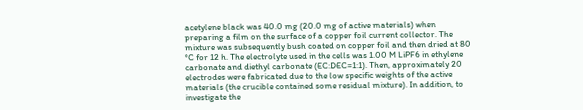acetylene black was 40.0 mg (20.0 mg of active materials) when preparing a film on the surface of a copper foil current collector. The mixture was subsequently bush coated on copper foil and then dried at 80 °C for 12 h. The electrolyte used in the cells was 1.00 M LiPF6 in ethylene carbonate and diethyl carbonate (EC:DEC=1:1). Then, approximately 20 electrodes were fabricated due to the low specific weights of the active materials (the crucible contained some residual mixture). In addition, to investigate the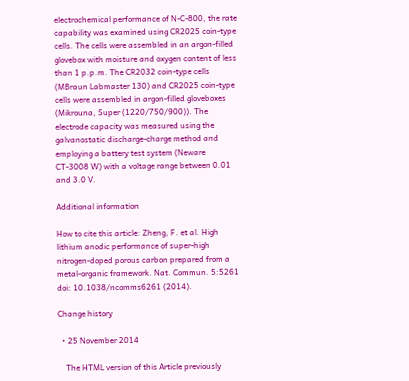electrochemical performance of N-C-800, the rate capability was examined using CR2025 coin-type cells. The cells were assembled in an argon-filled glovebox with moisture and oxygen content of less than 1 p.p.m. The CR2032 coin-type cells (MBraun Labmaster 130) and CR2025 coin-type cells were assembled in argon-filled gloveboxes (Mikrouna, Super (1220/750/900)). The electrode capacity was measured using the galvanostatic discharge-charge method and employing a battery test system (Neware CT-3008 W) with a voltage range between 0.01 and 3.0 V.

Additional information

How to cite this article: Zheng, F. et al. High lithium anodic performance of super-high nitrogen-doped porous carbon prepared from a metal-organic framework. Nat. Commun. 5:5261 doi: 10.1038/ncomms6261 (2014).

Change history

  • 25 November 2014

    The HTML version of this Article previously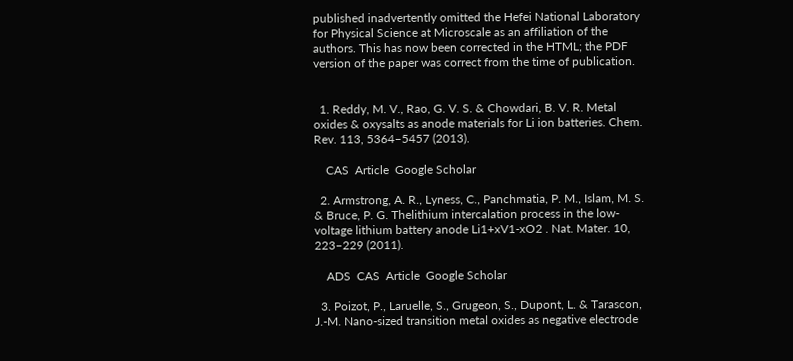published inadvertently omitted the Hefei National Laboratory for Physical Science at Microscale as an affiliation of the authors. This has now been corrected in the HTML; the PDF version of the paper was correct from the time of publication.


  1. Reddy, M. V., Rao, G. V. S. & Chowdari, B. V. R. Metal oxides & oxysalts as anode materials for Li ion batteries. Chem. Rev. 113, 5364–5457 (2013).

    CAS  Article  Google Scholar

  2. Armstrong, A. R., Lyness, C., Panchmatia, P. M., Islam, M. S. & Bruce, P. G. Thelithium intercalation process in the low-voltage lithium battery anode Li1+xV1-xO2 . Nat. Mater. 10, 223–229 (2011).

    ADS  CAS  Article  Google Scholar

  3. Poizot, P., Laruelle, S., Grugeon, S., Dupont, L. & Tarascon, J.-M. Nano-sized transition metal oxides as negative electrode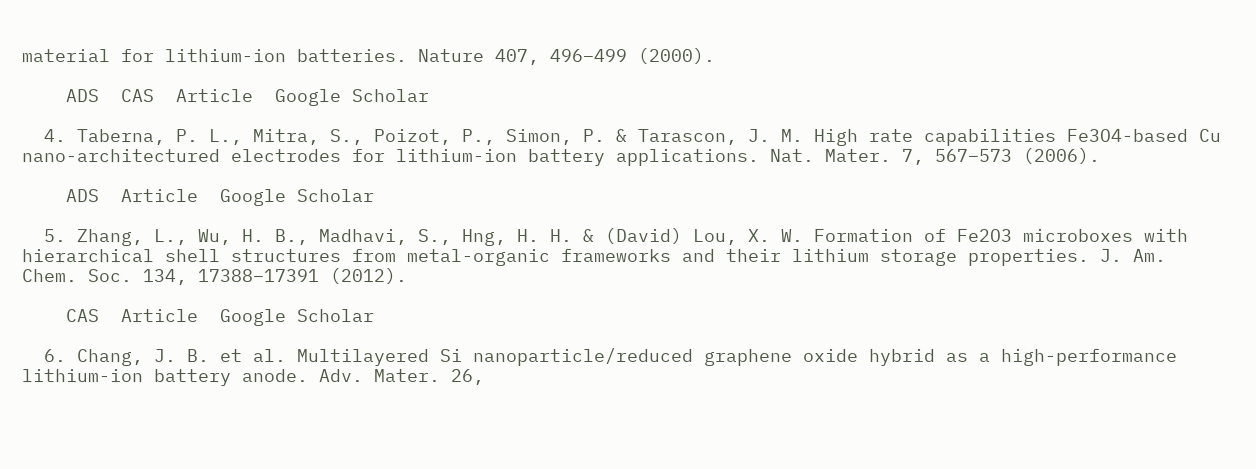material for lithium-ion batteries. Nature 407, 496–499 (2000).

    ADS  CAS  Article  Google Scholar

  4. Taberna, P. L., Mitra, S., Poizot, P., Simon, P. & Tarascon, J. M. High rate capabilities Fe3O4-based Cu nano-architectured electrodes for lithium-ion battery applications. Nat. Mater. 7, 567–573 (2006).

    ADS  Article  Google Scholar

  5. Zhang, L., Wu, H. B., Madhavi, S., Hng, H. H. & (David) Lou, X. W. Formation of Fe2O3 microboxes with hierarchical shell structures from metal-organic frameworks and their lithium storage properties. J. Am. Chem. Soc. 134, 17388–17391 (2012).

    CAS  Article  Google Scholar

  6. Chang, J. B. et al. Multilayered Si nanoparticle/reduced graphene oxide hybrid as a high-performance lithium-ion battery anode. Adv. Mater. 26,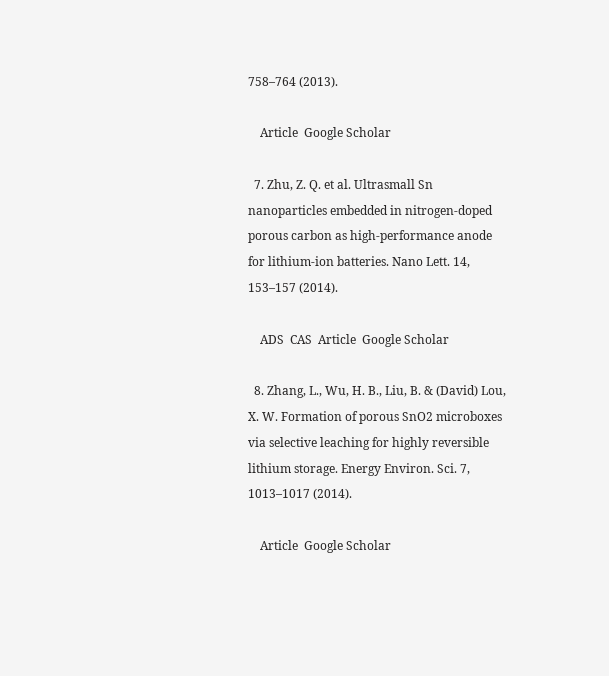758–764 (2013).

    Article  Google Scholar

  7. Zhu, Z. Q. et al. Ultrasmall Sn nanoparticles embedded in nitrogen-doped porous carbon as high-performance anode for lithium-ion batteries. Nano Lett. 14, 153–157 (2014).

    ADS  CAS  Article  Google Scholar

  8. Zhang, L., Wu, H. B., Liu, B. & (David) Lou, X. W. Formation of porous SnO2 microboxes via selective leaching for highly reversible lithium storage. Energy Environ. Sci. 7, 1013–1017 (2014).

    Article  Google Scholar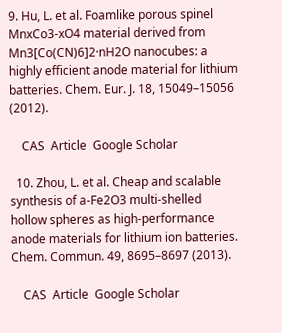9. Hu, L. et al. Foamlike porous spinel MnxCo3-xO4 material derived from Mn3[Co(CN)6]2·nH2O nanocubes: a highly efficient anode material for lithium batteries. Chem. Eur. J. 18, 15049–15056 (2012).

    CAS  Article  Google Scholar

  10. Zhou, L. et al. Cheap and scalable synthesis of a-Fe2O3 multi-shelled hollow spheres as high-performance anode materials for lithium ion batteries. Chem. Commun. 49, 8695–8697 (2013).

    CAS  Article  Google Scholar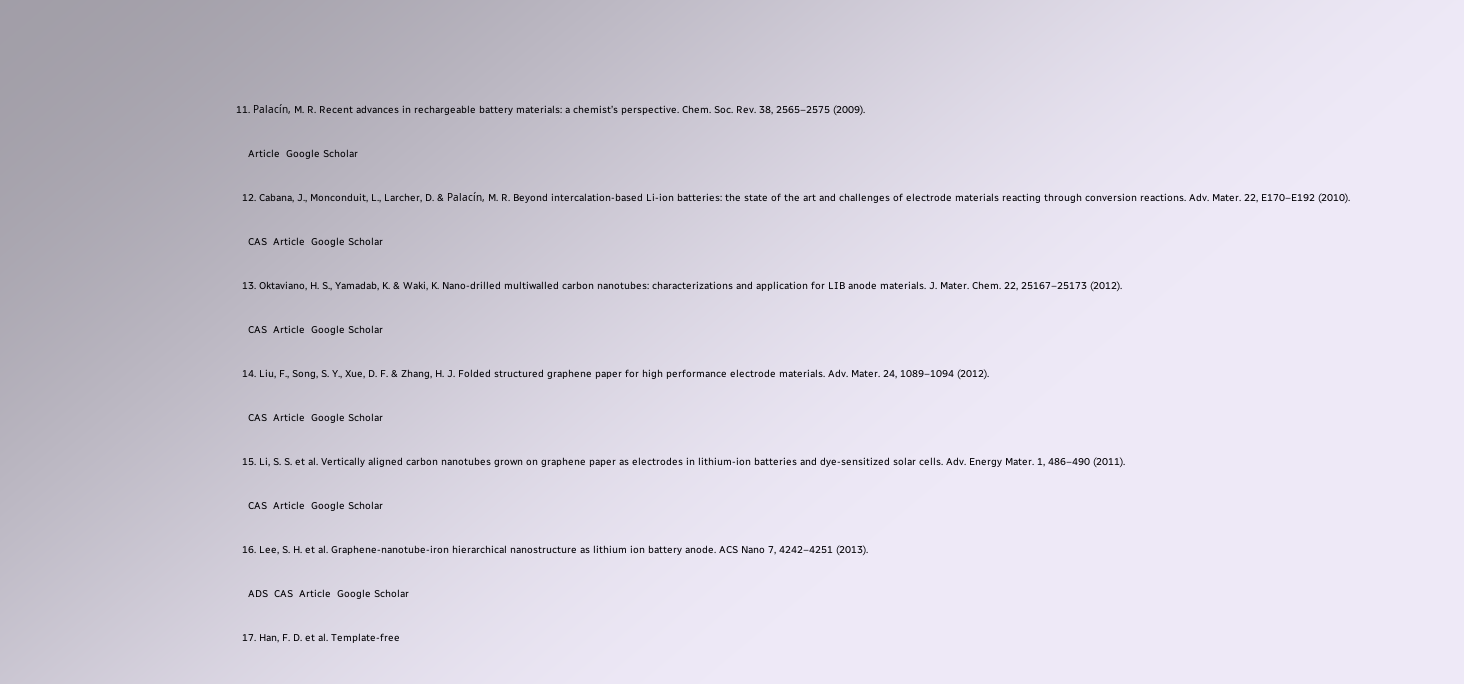11. Palacín, M. R. Recent advances in rechargeable battery materials: a chemist’s perspective. Chem. Soc. Rev. 38, 2565–2575 (2009).

    Article  Google Scholar

  12. Cabana, J., Monconduit, L., Larcher, D. & Palacín, M. R. Beyond intercalation-based Li-ion batteries: the state of the art and challenges of electrode materials reacting through conversion reactions. Adv. Mater. 22, E170–E192 (2010).

    CAS  Article  Google Scholar

  13. Oktaviano, H. S., Yamadab, K. & Waki, K. Nano-drilled multiwalled carbon nanotubes: characterizations and application for LIB anode materials. J. Mater. Chem. 22, 25167–25173 (2012).

    CAS  Article  Google Scholar

  14. Liu, F., Song, S. Y., Xue, D. F. & Zhang, H. J. Folded structured graphene paper for high performance electrode materials. Adv. Mater. 24, 1089–1094 (2012).

    CAS  Article  Google Scholar

  15. Li, S. S. et al. Vertically aligned carbon nanotubes grown on graphene paper as electrodes in lithium-ion batteries and dye-sensitized solar cells. Adv. Energy Mater. 1, 486–490 (2011).

    CAS  Article  Google Scholar

  16. Lee, S. H. et al. Graphene-nanotube-iron hierarchical nanostructure as lithium ion battery anode. ACS Nano 7, 4242–4251 (2013).

    ADS  CAS  Article  Google Scholar

  17. Han, F. D. et al. Template-free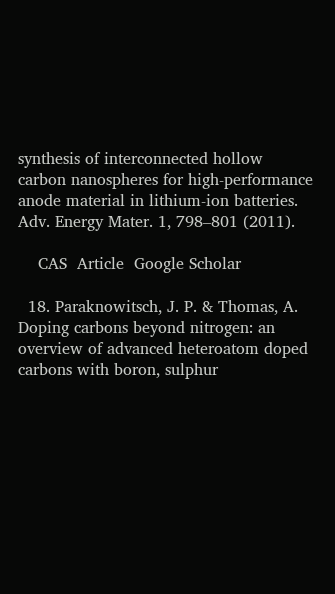synthesis of interconnected hollow carbon nanospheres for high-performance anode material in lithium-ion batteries. Adv. Energy Mater. 1, 798–801 (2011).

    CAS  Article  Google Scholar

  18. Paraknowitsch, J. P. & Thomas, A. Doping carbons beyond nitrogen: an overview of advanced heteroatom doped carbons with boron, sulphur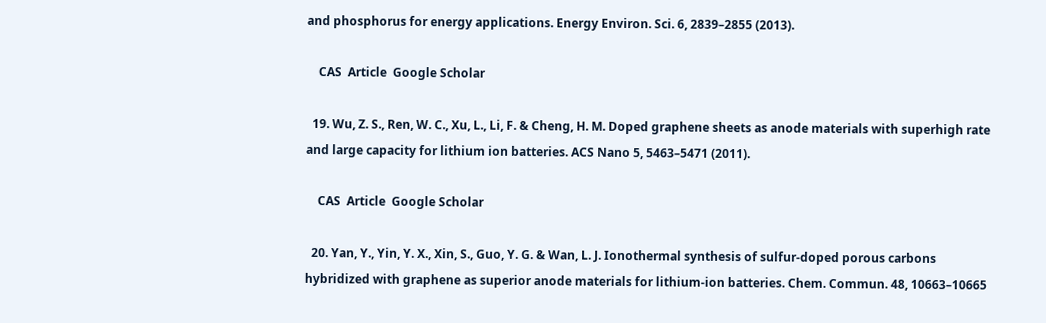and phosphorus for energy applications. Energy Environ. Sci. 6, 2839–2855 (2013).

    CAS  Article  Google Scholar

  19. Wu, Z. S., Ren, W. C., Xu, L., Li, F. & Cheng, H. M. Doped graphene sheets as anode materials with superhigh rate and large capacity for lithium ion batteries. ACS Nano 5, 5463–5471 (2011).

    CAS  Article  Google Scholar

  20. Yan, Y., Yin, Y. X., Xin, S., Guo, Y. G. & Wan, L. J. Ionothermal synthesis of sulfur-doped porous carbons hybridized with graphene as superior anode materials for lithium-ion batteries. Chem. Commun. 48, 10663–10665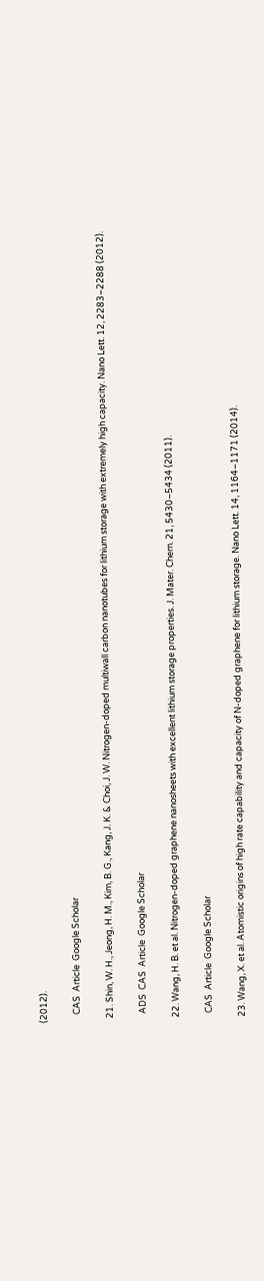(2012).

    CAS  Article  Google Scholar

  21. Shin, W. H., Jeong, H. M., Kim, B. G., Kang, J. K. & Choi, J. W. Nitrogen-doped multiwall carbon nanotubes for lithium storage with extremely high capacity. Nano Lett. 12, 2283–2288 (2012).

    ADS  CAS  Article  Google Scholar

  22. Wang, H. B. et al. Nitrogen-doped graphene nanosheets with excellent lithium storage properties. J. Mater. Chem. 21, 5430–5434 (2011).

    CAS  Article  Google Scholar

  23. Wang, X. et al. Atomistic origins of high rate capability and capacity of N-doped graphene for lithium storage. Nano Lett. 14, 1164–1171 (2014).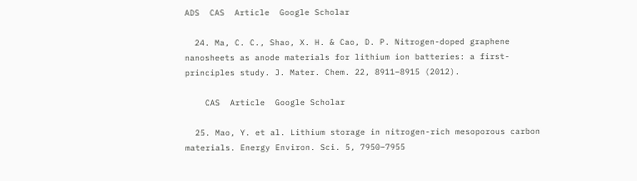ADS  CAS  Article  Google Scholar

  24. Ma, C. C., Shao, X. H. & Cao, D. P. Nitrogen-doped graphene nanosheets as anode materials for lithium ion batteries: a first-principles study. J. Mater. Chem. 22, 8911–8915 (2012).

    CAS  Article  Google Scholar

  25. Mao, Y. et al. Lithium storage in nitrogen-rich mesoporous carbon materials. Energy Environ. Sci. 5, 7950–7955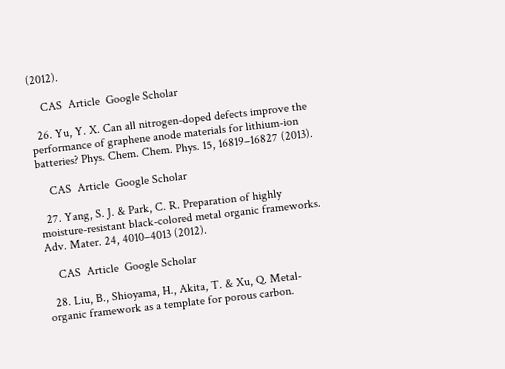(2012).

    CAS  Article  Google Scholar

  26. Yu, Y. X. Can all nitrogen-doped defects improve the performance of graphene anode materials for lithium-ion batteries? Phys. Chem. Chem. Phys. 15, 16819–16827 (2013).

    CAS  Article  Google Scholar

  27. Yang, S. J. & Park, C. R. Preparation of highly moisture-resistant black-colored metal organic frameworks. Adv. Mater. 24, 4010–4013 (2012).

    CAS  Article  Google Scholar

  28. Liu, B., Shioyama, H., Akita, T. & Xu, Q. Metal-organic framework as a template for porous carbon.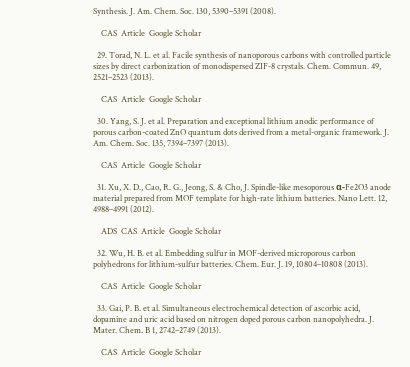Synthesis. J. Am. Chem. Soc. 130, 5390–5391 (2008).

    CAS  Article  Google Scholar

  29. Torad, N. L. et al. Facile synthesis of nanoporous carbons with controlled particle sizes by direct carbonization of monodispersed ZIF-8 crystals. Chem. Commun. 49, 2521–2523 (2013).

    CAS  Article  Google Scholar

  30. Yang, S. J. et al. Preparation and exceptional lithium anodic performance of porous carbon-coated ZnO quantum dots derived from a metal-organic framework. J. Am. Chem. Soc. 135, 7394–7397 (2013).

    CAS  Article  Google Scholar

  31. Xu, X. D., Cao, R. G., Jeong, S. & Cho, J. Spindle-like mesoporous α-Fe2O3 anode material prepared from MOF template for high-rate lithium batteries. Nano Lett. 12, 4988–4991 (2012).

    ADS  CAS  Article  Google Scholar

  32. Wu, H. B. et al. Embedding sulfur in MOF-derived microporous carbon polyhedrons for lithium-sulfur batteries. Chem. Eur. J. 19, 10804–10808 (2013).

    CAS  Article  Google Scholar

  33. Gai, P. B. et al. Simultaneous electrochemical detection of ascorbic acid, dopamine and uric acid based on nitrogen doped porous carbon nanopolyhedra. J. Mater. Chem. B 1, 2742–2749 (2013).

    CAS  Article  Google Scholar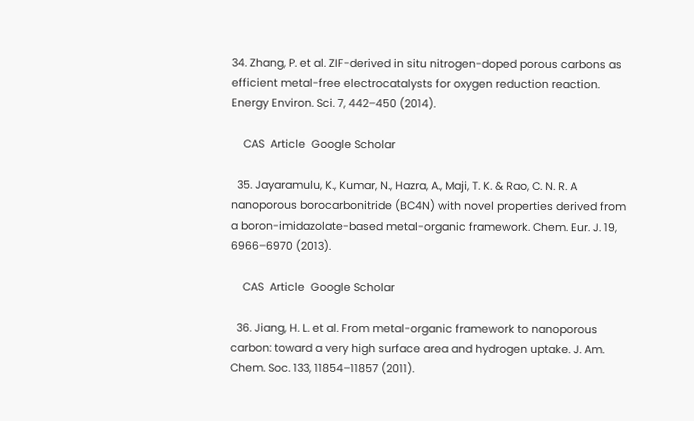34. Zhang, P. et al. ZIF-derived in situ nitrogen-doped porous carbons as efficient metal-free electrocatalysts for oxygen reduction reaction. Energy Environ. Sci. 7, 442–450 (2014).

    CAS  Article  Google Scholar

  35. Jayaramulu, K., Kumar, N., Hazra, A., Maji, T. K. & Rao, C. N. R. A nanoporous borocarbonitride (BC4N) with novel properties derived from a boron-imidazolate-based metal-organic framework. Chem. Eur. J. 19, 6966–6970 (2013).

    CAS  Article  Google Scholar

  36. Jiang, H. L. et al. From metal-organic framework to nanoporous carbon: toward a very high surface area and hydrogen uptake. J. Am. Chem. Soc. 133, 11854–11857 (2011).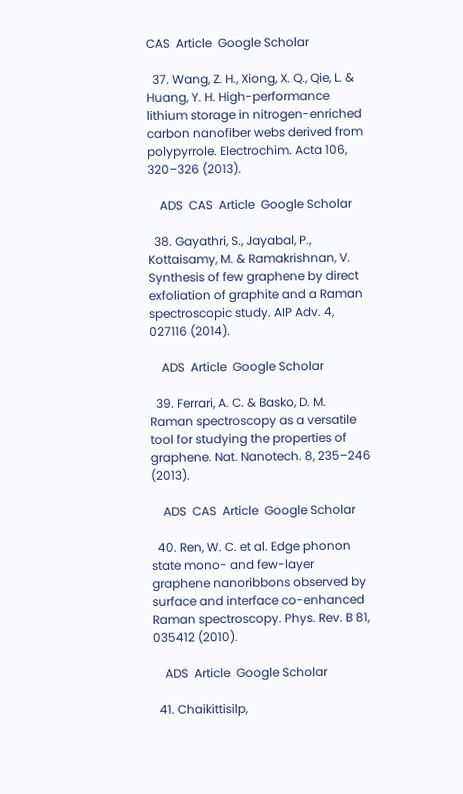CAS  Article  Google Scholar

  37. Wang, Z. H., Xiong, X. Q., Qie, L. & Huang, Y. H. High-performance lithium storage in nitrogen-enriched carbon nanofiber webs derived from polypyrrole. Electrochim. Acta 106, 320–326 (2013).

    ADS  CAS  Article  Google Scholar

  38. Gayathri, S., Jayabal, P., Kottaisamy, M. & Ramakrishnan, V. Synthesis of few graphene by direct exfoliation of graphite and a Raman spectroscopic study. AIP Adv. 4, 027116 (2014).

    ADS  Article  Google Scholar

  39. Ferrari, A. C. & Basko, D. M. Raman spectroscopy as a versatile tool for studying the properties of graphene. Nat. Nanotech. 8, 235–246 (2013).

    ADS  CAS  Article  Google Scholar

  40. Ren, W. C. et al. Edge phonon state mono- and few-layer graphene nanoribbons observed by surface and interface co-enhanced Raman spectroscopy. Phys. Rev. B 81, 035412 (2010).

    ADS  Article  Google Scholar

  41. Chaikittisilp,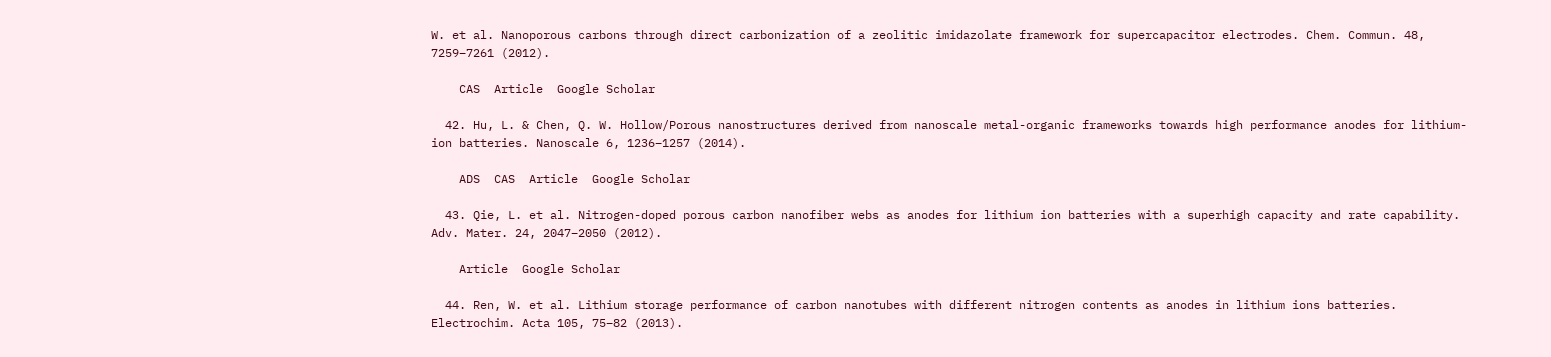W. et al. Nanoporous carbons through direct carbonization of a zeolitic imidazolate framework for supercapacitor electrodes. Chem. Commun. 48, 7259–7261 (2012).

    CAS  Article  Google Scholar

  42. Hu, L. & Chen, Q. W. Hollow/Porous nanostructures derived from nanoscale metal-organic frameworks towards high performance anodes for lithium-ion batteries. Nanoscale 6, 1236–1257 (2014).

    ADS  CAS  Article  Google Scholar

  43. Qie, L. et al. Nitrogen-doped porous carbon nanofiber webs as anodes for lithium ion batteries with a superhigh capacity and rate capability. Adv. Mater. 24, 2047–2050 (2012).

    Article  Google Scholar

  44. Ren, W. et al. Lithium storage performance of carbon nanotubes with different nitrogen contents as anodes in lithium ions batteries. Electrochim. Acta 105, 75–82 (2013).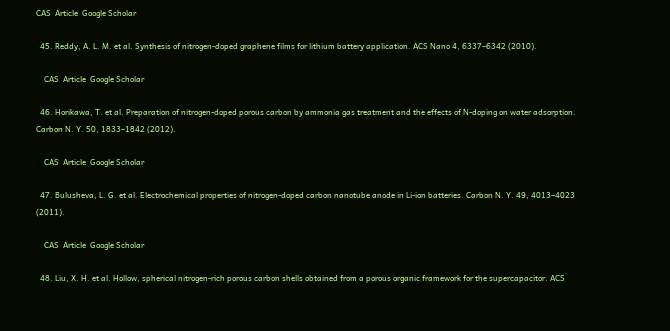CAS  Article  Google Scholar

  45. Reddy, A. L. M. et al. Synthesis of nitrogen-doped graphene films for lithium battery application. ACS Nano 4, 6337–6342 (2010).

    CAS  Article  Google Scholar

  46. Horikawa, T. et al. Preparation of nitrogen-doped porous carbon by ammonia gas treatment and the effects of N-doping on water adsorption. Carbon N. Y. 50, 1833–1842 (2012).

    CAS  Article  Google Scholar

  47. Bulusheva, L. G. et al. Electrochemical properties of nitrogen-doped carbon nanotube anode in Li-ion batteries. Carbon N. Y. 49, 4013–4023 (2011).

    CAS  Article  Google Scholar

  48. Liu, X. H. et al. Hollow, spherical nitrogen-rich porous carbon shells obtained from a porous organic framework for the supercapacitor. ACS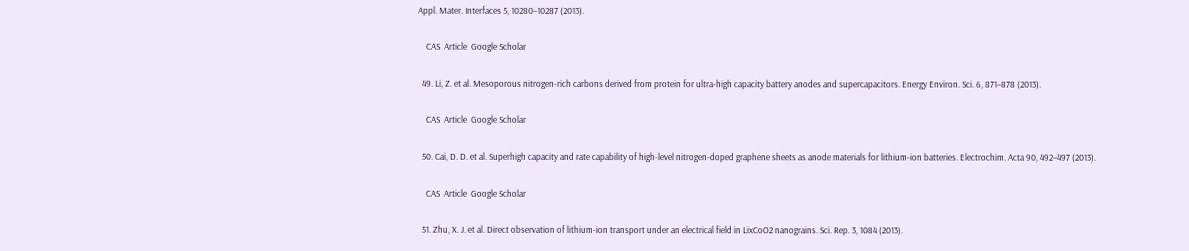Appl. Mater. Interfaces 5, 10280–10287 (2013).

    CAS  Article  Google Scholar

  49. Li, Z. et al. Mesoporous nitrogen-rich carbons derived from protein for ultra-high capacity battery anodes and supercapacitors. Energy Environ. Sci. 6, 871–878 (2013).

    CAS  Article  Google Scholar

  50. Cai, D. D. et al. Superhigh capacity and rate capability of high-level nitrogen-doped graphene sheets as anode materials for lithium-ion batteries. Electrochim. Acta 90, 492–497 (2013).

    CAS  Article  Google Scholar

  51. Zhu, X. J. et al. Direct observation of lithium-ion transport under an electrical field in LixCoO2 nanograins. Sci. Rep. 3, 1084 (2013).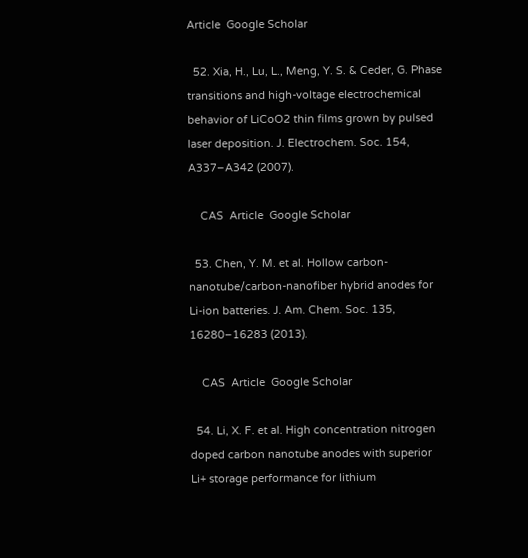Article  Google Scholar

  52. Xia, H., Lu, L., Meng, Y. S. & Ceder, G. Phase transitions and high-voltage electrochemical behavior of LiCoO2 thin films grown by pulsed laser deposition. J. Electrochem. Soc. 154, A337–A342 (2007).

    CAS  Article  Google Scholar

  53. Chen, Y. M. et al. Hollow carbon-nanotube/carbon-nanofiber hybrid anodes for Li-ion batteries. J. Am. Chem. Soc. 135, 16280–16283 (2013).

    CAS  Article  Google Scholar

  54. Li, X. F. et al. High concentration nitrogen doped carbon nanotube anodes with superior Li+ storage performance for lithium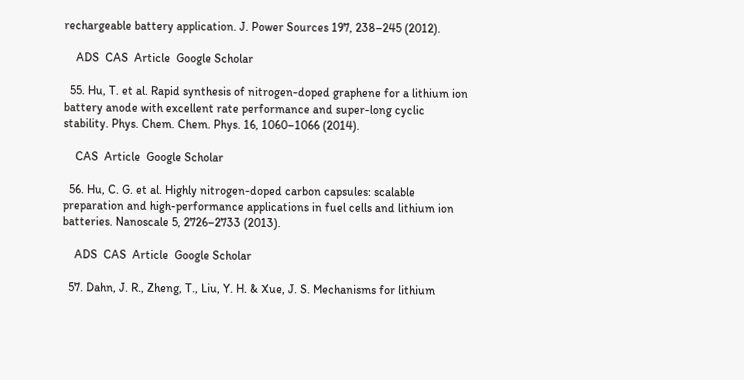rechargeable battery application. J. Power Sources 197, 238–245 (2012).

    ADS  CAS  Article  Google Scholar

  55. Hu, T. et al. Rapid synthesis of nitrogen-doped graphene for a lithium ion battery anode with excellent rate performance and super-long cyclic stability. Phys. Chem. Chem. Phys. 16, 1060–1066 (2014).

    CAS  Article  Google Scholar

  56. Hu, C. G. et al. Highly nitrogen-doped carbon capsules: scalable preparation and high-performance applications in fuel cells and lithium ion batteries. Nanoscale 5, 2726–2733 (2013).

    ADS  CAS  Article  Google Scholar

  57. Dahn, J. R., Zheng, T., Liu, Y. H. & Xue, J. S. Mechanisms for lithium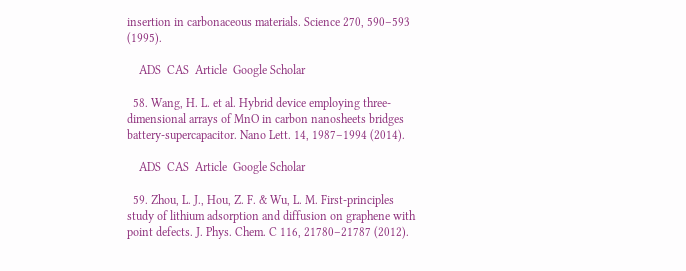insertion in carbonaceous materials. Science 270, 590–593 (1995).

    ADS  CAS  Article  Google Scholar

  58. Wang, H. L. et al. Hybrid device employing three-dimensional arrays of MnO in carbon nanosheets bridges battery-supercapacitor. Nano Lett. 14, 1987–1994 (2014).

    ADS  CAS  Article  Google Scholar

  59. Zhou, L. J., Hou, Z. F. & Wu, L. M. First-principles study of lithium adsorption and diffusion on graphene with point defects. J. Phys. Chem. C 116, 21780–21787 (2012).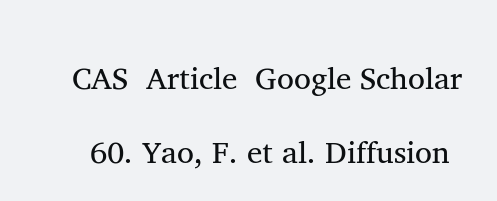CAS  Article  Google Scholar

  60. Yao, F. et al. Diffusion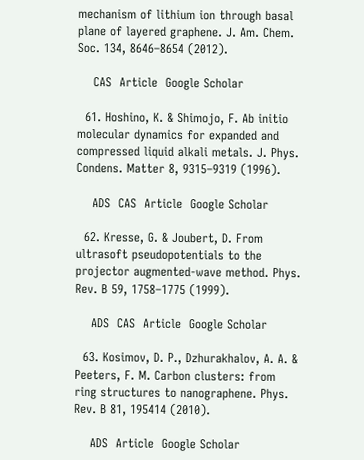mechanism of lithium ion through basal plane of layered graphene. J. Am. Chem. Soc. 134, 8646–8654 (2012).

    CAS  Article  Google Scholar

  61. Hoshino, K. & Shimojo, F. Ab initio molecular dynamics for expanded and compressed liquid alkali metals. J. Phys. Condens. Matter 8, 9315–9319 (1996).

    ADS  CAS  Article  Google Scholar

  62. Kresse, G. & Joubert, D. From ultrasoft pseudopotentials to the projector augmented-wave method. Phys. Rev. B 59, 1758–1775 (1999).

    ADS  CAS  Article  Google Scholar

  63. Kosimov, D. P., Dzhurakhalov, A. A. & Peeters, F. M. Carbon clusters: from ring structures to nanographene. Phys. Rev. B 81, 195414 (2010).

    ADS  Article  Google Scholar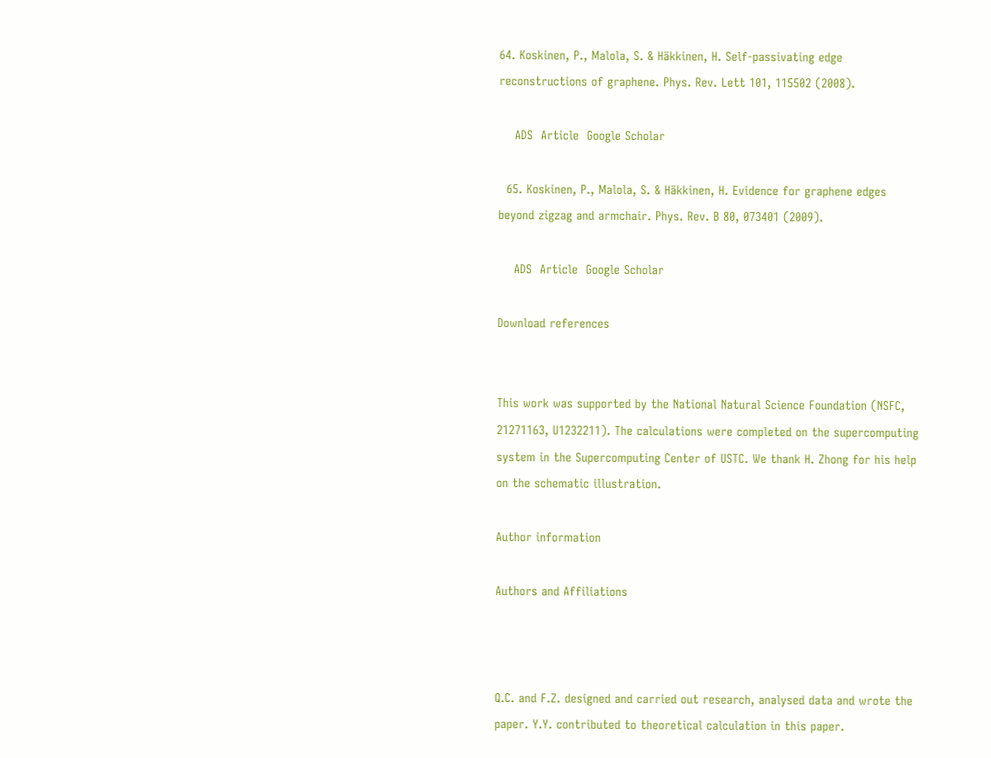64. Koskinen, P., Malola, S. & Häkkinen, H. Self-passivating edge reconstructions of graphene. Phys. Rev. Lett 101, 115502 (2008).

    ADS  Article  Google Scholar

  65. Koskinen, P., Malola, S. & Häkkinen, H. Evidence for graphene edges beyond zigzag and armchair. Phys. Rev. B 80, 073401 (2009).

    ADS  Article  Google Scholar

Download references


This work was supported by the National Natural Science Foundation (NSFC, 21271163, U1232211). The calculations were completed on the supercomputing system in the Supercomputing Center of USTC. We thank H. Zhong for his help on the schematic illustration.

Author information

Authors and Affiliations



Q.C. and F.Z. designed and carried out research, analysed data and wrote the paper. Y.Y. contributed to theoretical calculation in this paper.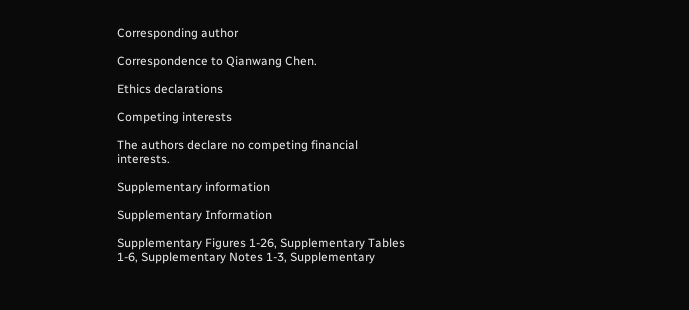Corresponding author

Correspondence to Qianwang Chen.

Ethics declarations

Competing interests

The authors declare no competing financial interests.

Supplementary information

Supplementary Information

Supplementary Figures 1-26, Supplementary Tables 1-6, Supplementary Notes 1-3, Supplementary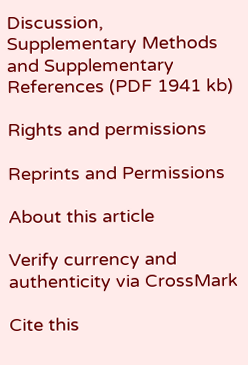Discussion, Supplementary Methods and Supplementary References (PDF 1941 kb)

Rights and permissions

Reprints and Permissions

About this article

Verify currency and authenticity via CrossMark

Cite this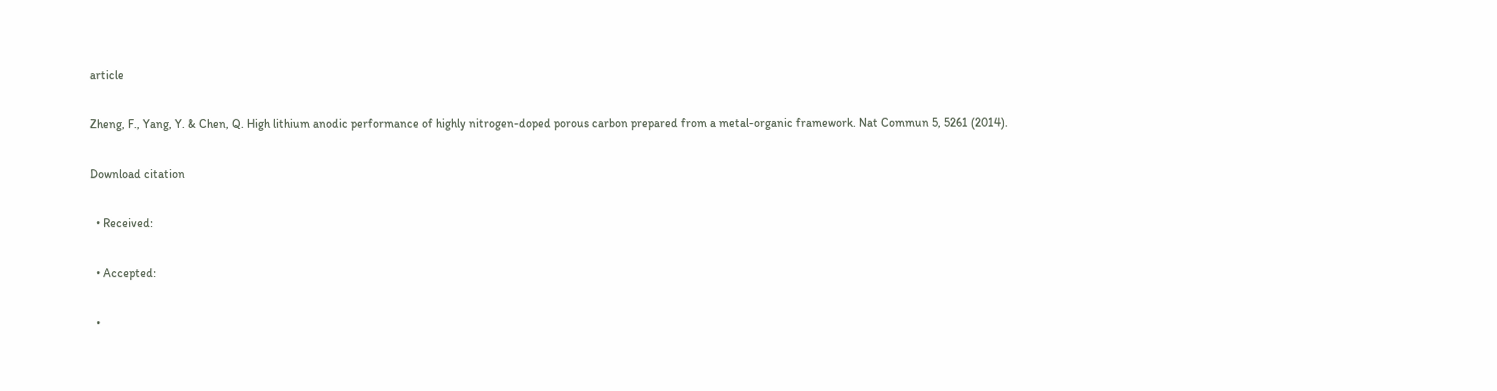article

Zheng, F., Yang, Y. & Chen, Q. High lithium anodic performance of highly nitrogen-doped porous carbon prepared from a metal-organic framework. Nat Commun 5, 5261 (2014).

Download citation

  • Received:

  • Accepted:

  •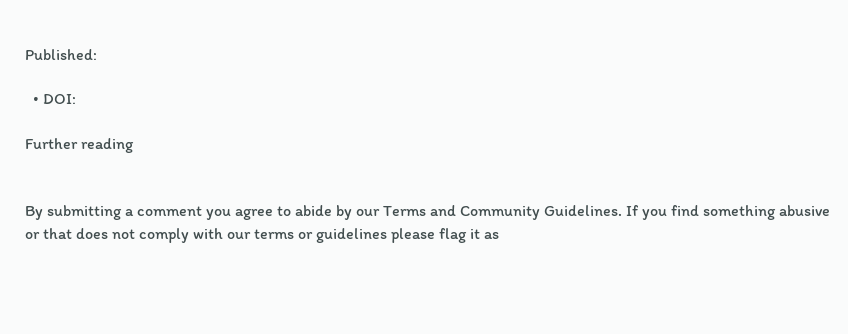Published:

  • DOI:

Further reading


By submitting a comment you agree to abide by our Terms and Community Guidelines. If you find something abusive or that does not comply with our terms or guidelines please flag it as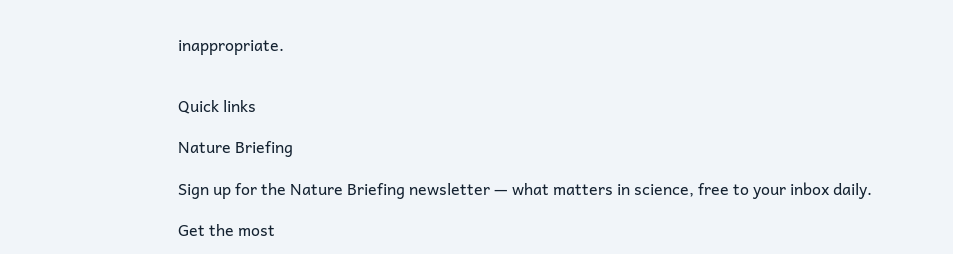inappropriate.


Quick links

Nature Briefing

Sign up for the Nature Briefing newsletter — what matters in science, free to your inbox daily.

Get the most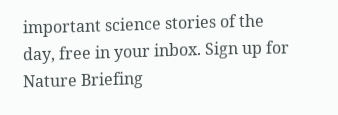important science stories of the day, free in your inbox. Sign up for Nature Briefing